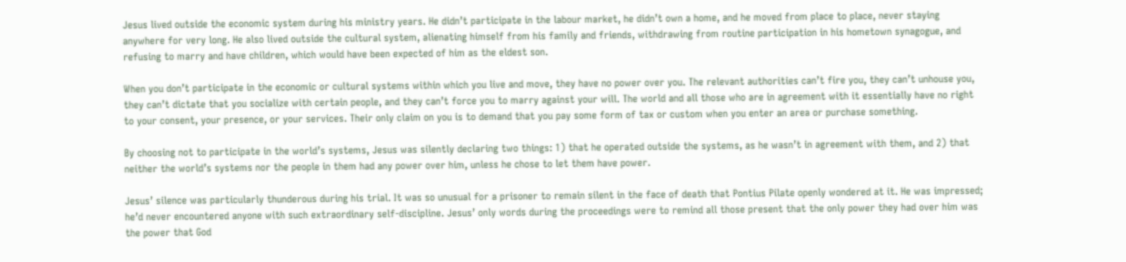Jesus lived outside the economic system during his ministry years. He didn’t participate in the labour market, he didn’t own a home, and he moved from place to place, never staying anywhere for very long. He also lived outside the cultural system, alienating himself from his family and friends, withdrawing from routine participation in his hometown synagogue, and refusing to marry and have children, which would have been expected of him as the eldest son.

When you don’t participate in the economic or cultural systems within which you live and move, they have no power over you. The relevant authorities can’t fire you, they can’t unhouse you, they can’t dictate that you socialize with certain people, and they can’t force you to marry against your will. The world and all those who are in agreement with it essentially have no right to your consent, your presence, or your services. Their only claim on you is to demand that you pay some form of tax or custom when you enter an area or purchase something.

By choosing not to participate in the world’s systems, Jesus was silently declaring two things: 1) that he operated outside the systems, as he wasn’t in agreement with them, and 2) that neither the world’s systems nor the people in them had any power over him, unless he chose to let them have power.

Jesus’ silence was particularly thunderous during his trial. It was so unusual for a prisoner to remain silent in the face of death that Pontius Pilate openly wondered at it. He was impressed; he’d never encountered anyone with such extraordinary self-discipline. Jesus’ only words during the proceedings were to remind all those present that the only power they had over him was the power that God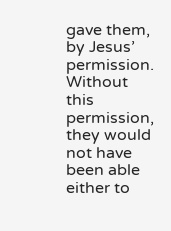gave them, by Jesus’ permission. Without this permission, they would not have been able either to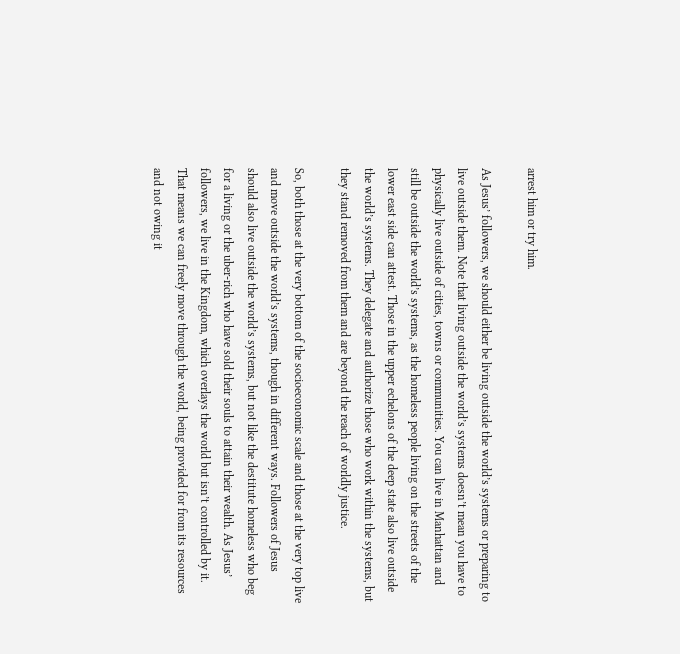arrest him or try him.

As Jesus’ followers, we should either be living outside the world’s systems or preparing to live outside them. Note that living outside the world’s systems doesn’t mean you have to physically live outside of cities, towns or communities. You can live in Manhattan and still be outside the world’s systems, as the homeless people living on the streets of the lower east side can attest. Those in the upper echelons of the deep state also live outside the world’s systems. They delegate and authorize those who work within the systems, but they stand removed from them and are beyond the reach of worldly justice.

So, both those at the very bottom of the socioeconomic scale and those at the very top live and move outside the world’s systems, though in different ways. Followers of Jesus should also live outside the world’s systems, but not like the destitute homeless who beg for a living or the uber-rich who have sold their souls to attain their wealth. As Jesus’ followers, we live in the Kingdom, which overlays the world but isn’t controlled by it. That means we can freely move through the world, being provided for from its resources and not owing it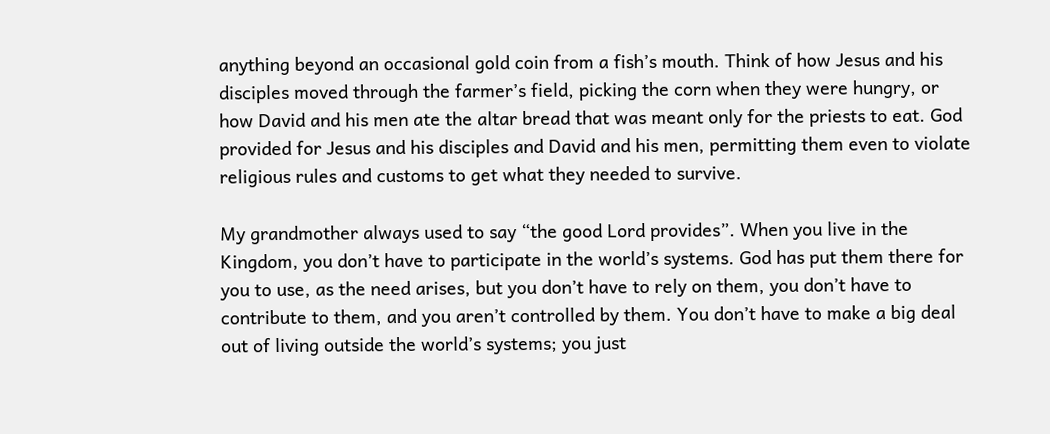anything beyond an occasional gold coin from a fish’s mouth. Think of how Jesus and his disciples moved through the farmer’s field, picking the corn when they were hungry, or how David and his men ate the altar bread that was meant only for the priests to eat. God provided for Jesus and his disciples and David and his men, permitting them even to violate religious rules and customs to get what they needed to survive.

My grandmother always used to say “the good Lord provides”. When you live in the Kingdom, you don’t have to participate in the world’s systems. God has put them there for you to use, as the need arises, but you don’t have to rely on them, you don’t have to contribute to them, and you aren’t controlled by them. You don’t have to make a big deal out of living outside the world’s systems; you just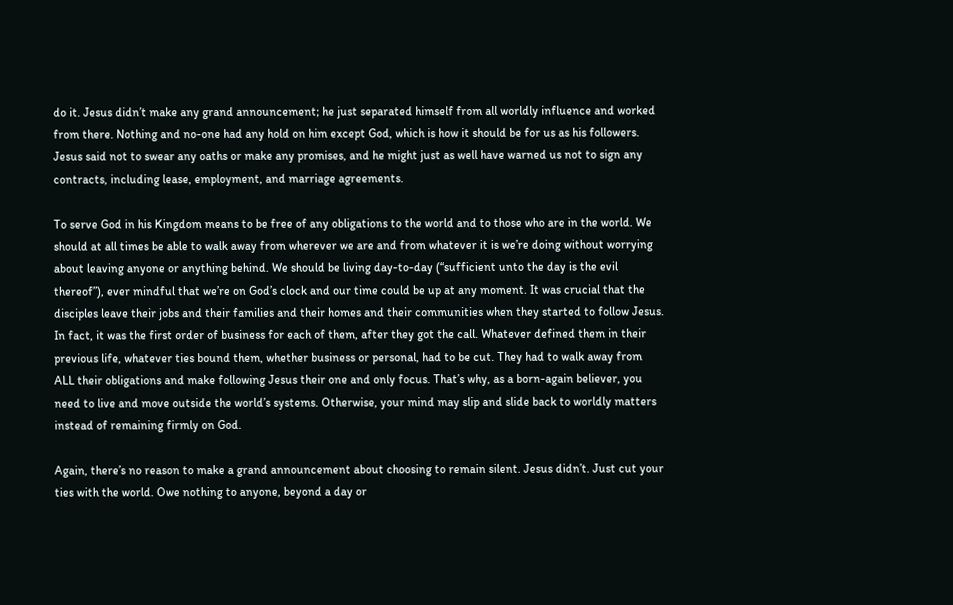do it. Jesus didn’t make any grand announcement; he just separated himself from all worldly influence and worked from there. Nothing and no-one had any hold on him except God, which is how it should be for us as his followers. Jesus said not to swear any oaths or make any promises, and he might just as well have warned us not to sign any contracts, including lease, employment, and marriage agreements.

To serve God in his Kingdom means to be free of any obligations to the world and to those who are in the world. We should at all times be able to walk away from wherever we are and from whatever it is we’re doing without worrying about leaving anyone or anything behind. We should be living day-to-day (“sufficient unto the day is the evil thereof”), ever mindful that we’re on God’s clock and our time could be up at any moment. It was crucial that the disciples leave their jobs and their families and their homes and their communities when they started to follow Jesus. In fact, it was the first order of business for each of them, after they got the call. Whatever defined them in their previous life, whatever ties bound them, whether business or personal, had to be cut. They had to walk away from ALL their obligations and make following Jesus their one and only focus. That’s why, as a born-again believer, you need to live and move outside the world’s systems. Otherwise, your mind may slip and slide back to worldly matters instead of remaining firmly on God.

Again, there’s no reason to make a grand announcement about choosing to remain silent. Jesus didn’t. Just cut your ties with the world. Owe nothing to anyone, beyond a day or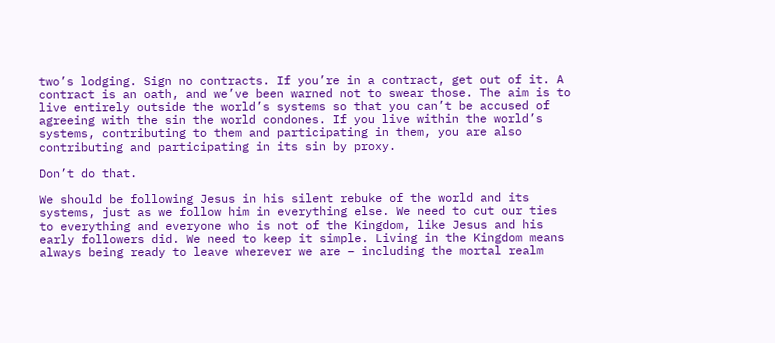two’s lodging. Sign no contracts. If you’re in a contract, get out of it. A contract is an oath, and we’ve been warned not to swear those. The aim is to live entirely outside the world’s systems so that you can’t be accused of agreeing with the sin the world condones. If you live within the world’s systems, contributing to them and participating in them, you are also contributing and participating in its sin by proxy.

Don’t do that.

We should be following Jesus in his silent rebuke of the world and its systems, just as we follow him in everything else. We need to cut our ties to everything and everyone who is not of the Kingdom, like Jesus and his early followers did. We need to keep it simple. Living in the Kingdom means always being ready to leave wherever we are – including the mortal realm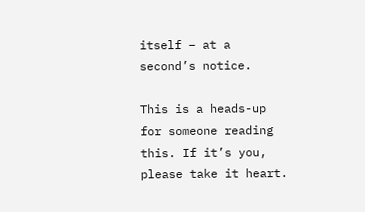itself – at a second’s notice.

This is a heads-up for someone reading this. If it’s you, please take it heart.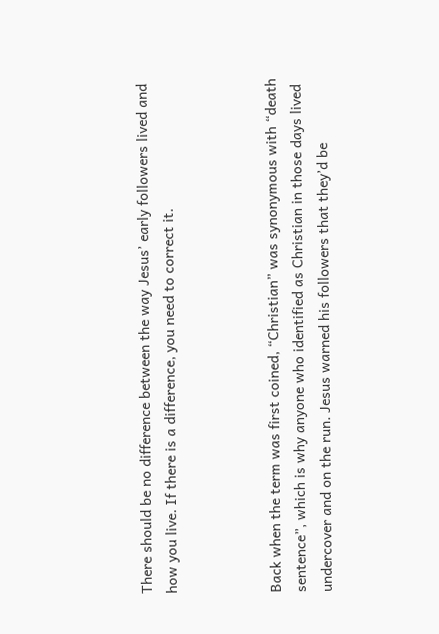There should be no difference between the way Jesus’ early followers lived and how you live. If there is a difference, you need to correct it.



Back when the term was first coined, “Christian” was synonymous with “death sentence”, which is why anyone who identified as Christian in those days lived undercover and on the run. Jesus warned his followers that they’d be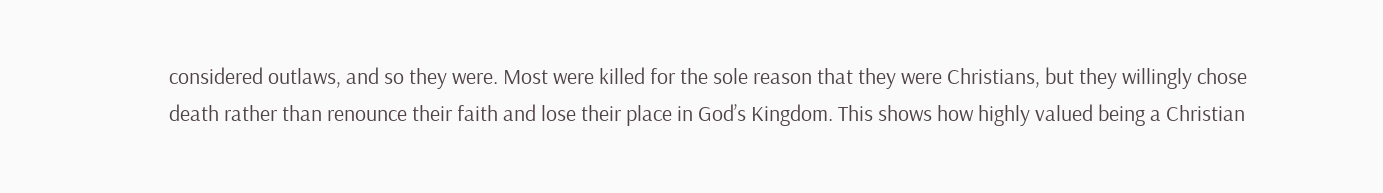considered outlaws, and so they were. Most were killed for the sole reason that they were Christians, but they willingly chose death rather than renounce their faith and lose their place in God’s Kingdom. This shows how highly valued being a Christian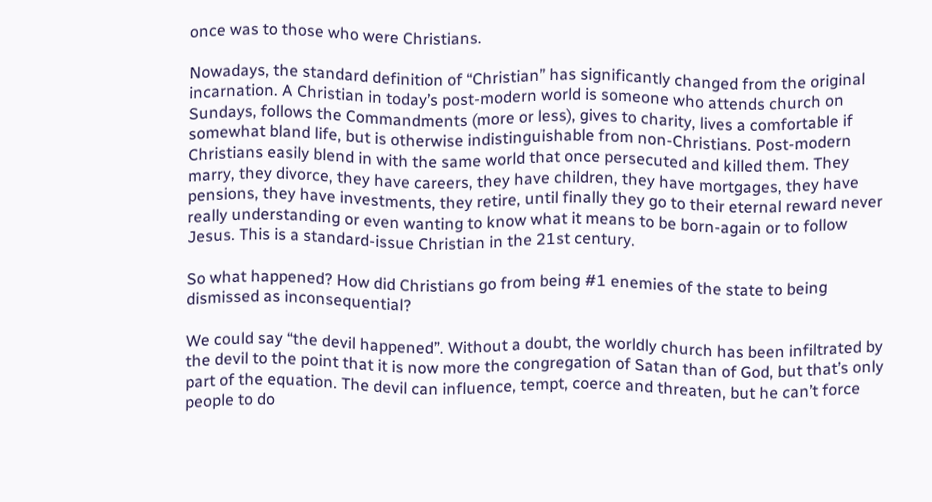once was to those who were Christians.

Nowadays, the standard definition of “Christian” has significantly changed from the original incarnation. A Christian in today’s post-modern world is someone who attends church on Sundays, follows the Commandments (more or less), gives to charity, lives a comfortable if somewhat bland life, but is otherwise indistinguishable from non-Christians. Post-modern Christians easily blend in with the same world that once persecuted and killed them. They marry, they divorce, they have careers, they have children, they have mortgages, they have pensions, they have investments, they retire, until finally they go to their eternal reward never really understanding or even wanting to know what it means to be born-again or to follow Jesus. This is a standard-issue Christian in the 21st century.

So what happened? How did Christians go from being #1 enemies of the state to being dismissed as inconsequential?

We could say “the devil happened”. Without a doubt, the worldly church has been infiltrated by the devil to the point that it is now more the congregation of Satan than of God, but that’s only part of the equation. The devil can influence, tempt, coerce and threaten, but he can’t force people to do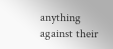anything against their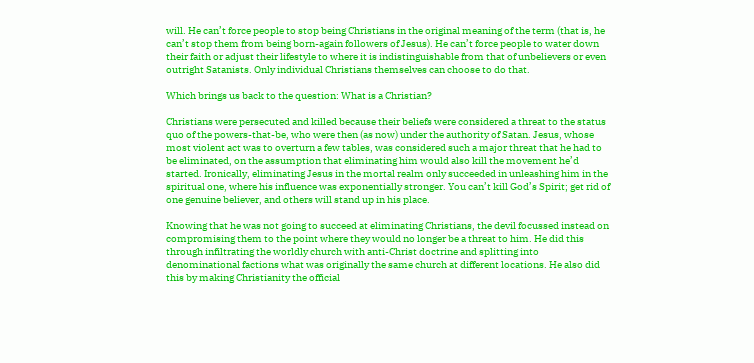will. He can’t force people to stop being Christians in the original meaning of the term (that is, he can’t stop them from being born-again followers of Jesus). He can’t force people to water down their faith or adjust their lifestyle to where it is indistinguishable from that of unbelievers or even outright Satanists. Only individual Christians themselves can choose to do that.

Which brings us back to the question: What is a Christian?

Christians were persecuted and killed because their beliefs were considered a threat to the status quo of the powers-that-be, who were then (as now) under the authority of Satan. Jesus, whose most violent act was to overturn a few tables, was considered such a major threat that he had to be eliminated, on the assumption that eliminating him would also kill the movement he’d started. Ironically, eliminating Jesus in the mortal realm only succeeded in unleashing him in the spiritual one, where his influence was exponentially stronger. You can’t kill God’s Spirit; get rid of one genuine believer, and others will stand up in his place.

Knowing that he was not going to succeed at eliminating Christians, the devil focussed instead on compromising them to the point where they would no longer be a threat to him. He did this through infiltrating the worldly church with anti-Christ doctrine and splitting into denominational factions what was originally the same church at different locations. He also did this by making Christianity the official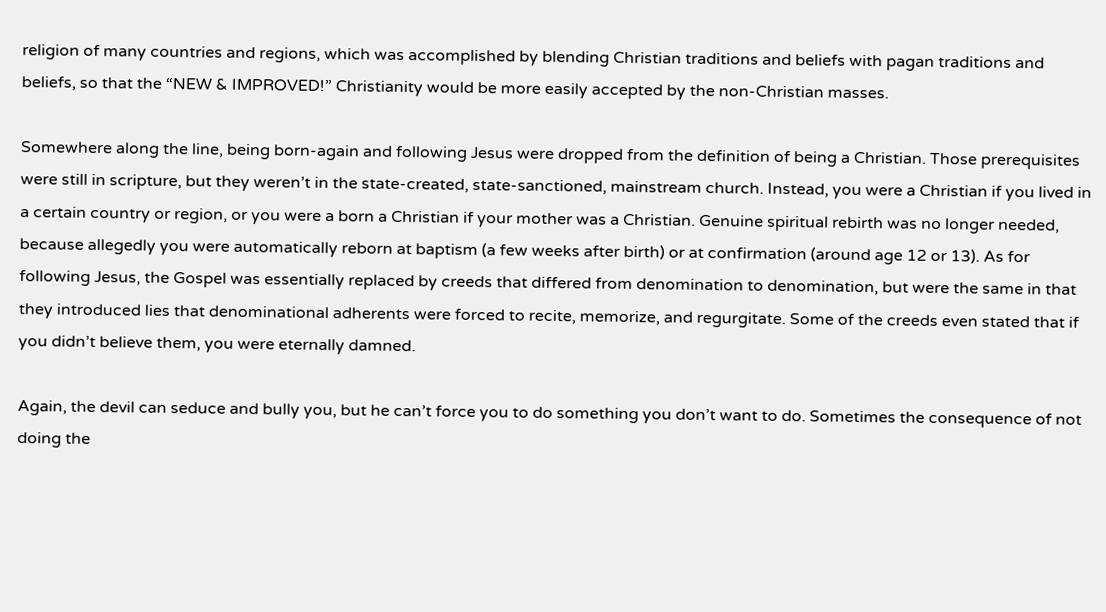religion of many countries and regions, which was accomplished by blending Christian traditions and beliefs with pagan traditions and beliefs, so that the “NEW & IMPROVED!” Christianity would be more easily accepted by the non-Christian masses.

Somewhere along the line, being born-again and following Jesus were dropped from the definition of being a Christian. Those prerequisites were still in scripture, but they weren’t in the state-created, state-sanctioned, mainstream church. Instead, you were a Christian if you lived in a certain country or region, or you were a born a Christian if your mother was a Christian. Genuine spiritual rebirth was no longer needed, because allegedly you were automatically reborn at baptism (a few weeks after birth) or at confirmation (around age 12 or 13). As for following Jesus, the Gospel was essentially replaced by creeds that differed from denomination to denomination, but were the same in that they introduced lies that denominational adherents were forced to recite, memorize, and regurgitate. Some of the creeds even stated that if you didn’t believe them, you were eternally damned.

Again, the devil can seduce and bully you, but he can’t force you to do something you don’t want to do. Sometimes the consequence of not doing the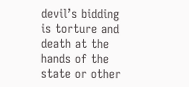devil’s bidding is torture and death at the hands of the state or other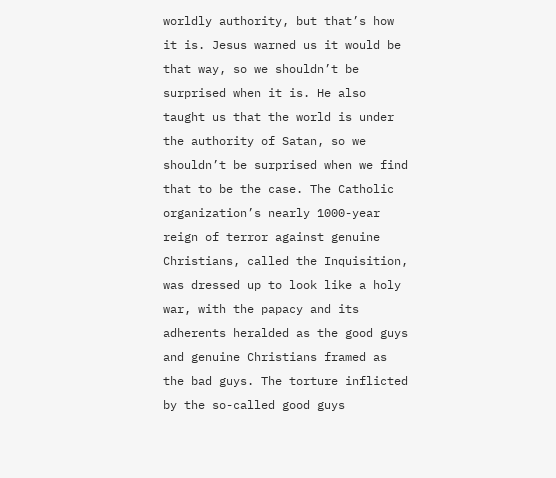worldly authority, but that’s how it is. Jesus warned us it would be that way, so we shouldn’t be surprised when it is. He also taught us that the world is under the authority of Satan, so we shouldn’t be surprised when we find that to be the case. The Catholic organization’s nearly 1000-year reign of terror against genuine Christians, called the Inquisition, was dressed up to look like a holy war, with the papacy and its adherents heralded as the good guys and genuine Christians framed as the bad guys. The torture inflicted by the so-called good guys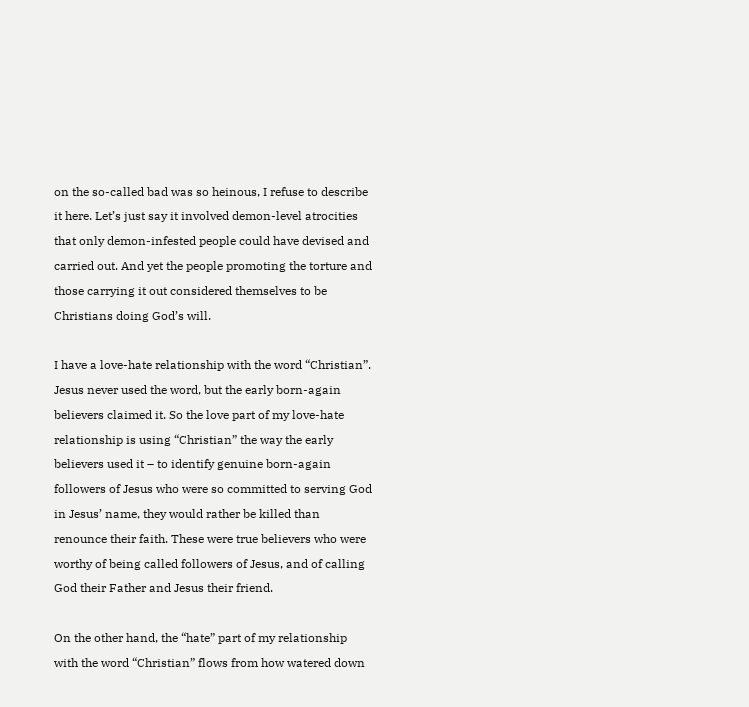on the so-called bad was so heinous, I refuse to describe it here. Let’s just say it involved demon-level atrocities that only demon-infested people could have devised and carried out. And yet the people promoting the torture and those carrying it out considered themselves to be Christians doing God’s will.

I have a love-hate relationship with the word “Christian”. Jesus never used the word, but the early born-again believers claimed it. So the love part of my love-hate relationship is using “Christian” the way the early believers used it – to identify genuine born-again followers of Jesus who were so committed to serving God in Jesus’ name, they would rather be killed than renounce their faith. These were true believers who were worthy of being called followers of Jesus, and of calling God their Father and Jesus their friend.

On the other hand, the “hate” part of my relationship with the word “Christian” flows from how watered down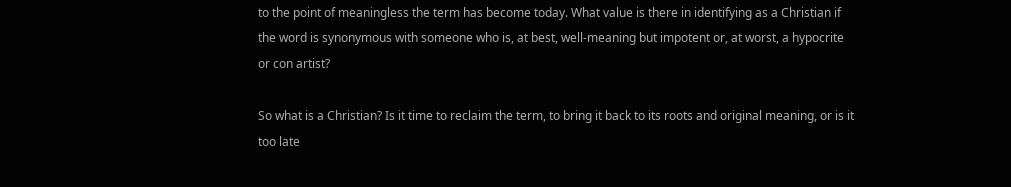to the point of meaningless the term has become today. What value is there in identifying as a Christian if the word is synonymous with someone who is, at best, well-meaning but impotent or, at worst, a hypocrite or con artist?

So what is a Christian? Is it time to reclaim the term, to bring it back to its roots and original meaning, or is it too late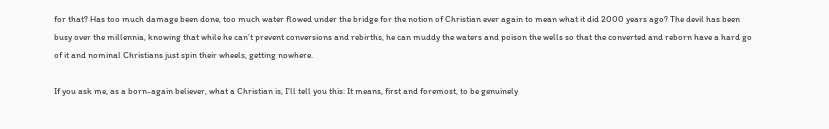for that? Has too much damage been done, too much water flowed under the bridge for the notion of Christian ever again to mean what it did 2000 years ago? The devil has been busy over the millennia, knowing that while he can’t prevent conversions and rebirths, he can muddy the waters and poison the wells so that the converted and reborn have a hard go of it and nominal Christians just spin their wheels, getting nowhere.

If you ask me, as a born-again believer, what a Christian is, I’ll tell you this: It means, first and foremost, to be genuinely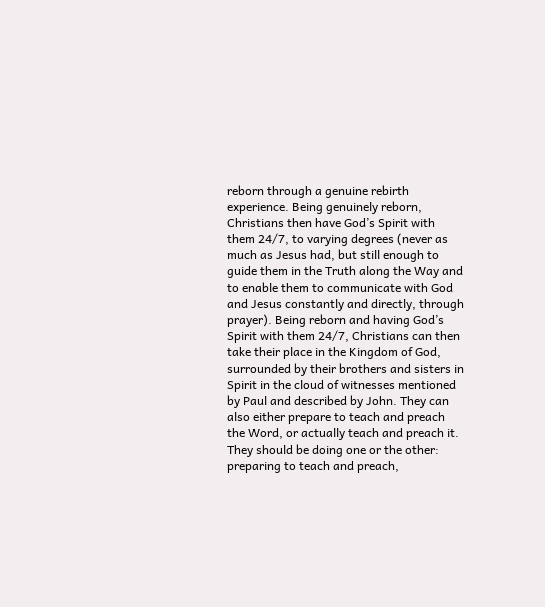reborn through a genuine rebirth experience. Being genuinely reborn, Christians then have God’s Spirit with them 24/7, to varying degrees (never as much as Jesus had, but still enough to guide them in the Truth along the Way and to enable them to communicate with God and Jesus constantly and directly, through prayer). Being reborn and having God’s Spirit with them 24/7, Christians can then take their place in the Kingdom of God, surrounded by their brothers and sisters in Spirit in the cloud of witnesses mentioned by Paul and described by John. They can also either prepare to teach and preach the Word, or actually teach and preach it. They should be doing one or the other: preparing to teach and preach,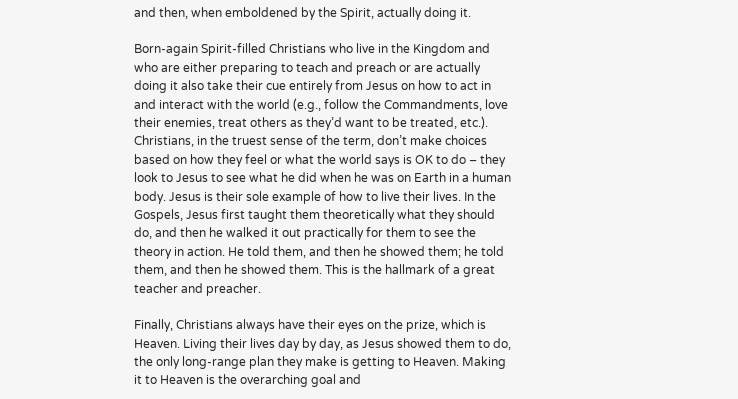and then, when emboldened by the Spirit, actually doing it.

Born-again Spirit-filled Christians who live in the Kingdom and who are either preparing to teach and preach or are actually doing it also take their cue entirely from Jesus on how to act in and interact with the world (e.g., follow the Commandments, love their enemies, treat others as they’d want to be treated, etc.). Christians, in the truest sense of the term, don’t make choices based on how they feel or what the world says is OK to do – they look to Jesus to see what he did when he was on Earth in a human body. Jesus is their sole example of how to live their lives. In the Gospels, Jesus first taught them theoretically what they should do, and then he walked it out practically for them to see the theory in action. He told them, and then he showed them; he told them, and then he showed them. This is the hallmark of a great teacher and preacher.

Finally, Christians always have their eyes on the prize, which is Heaven. Living their lives day by day, as Jesus showed them to do, the only long-range plan they make is getting to Heaven. Making it to Heaven is the overarching goal and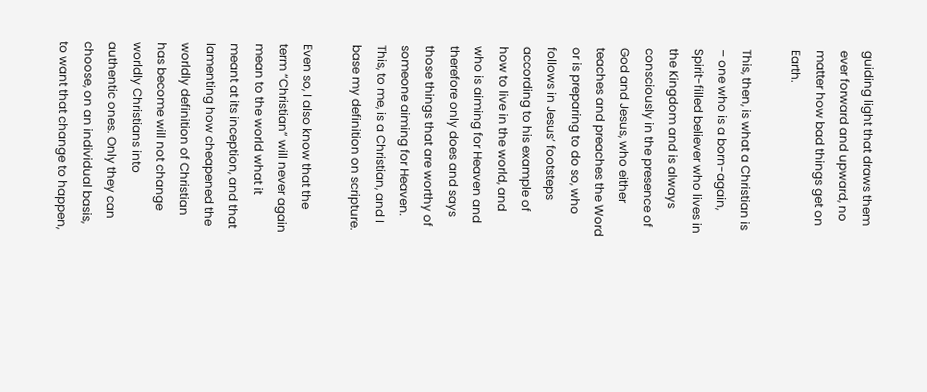guiding light that draws them ever forward and upward, no matter how bad things get on Earth.

This, then, is what a Christian is – one who is a born-again, Spirit-filled believer who lives in the Kingdom and is always consciously in the presence of God and Jesus, who either teaches and preaches the Word or is preparing to do so, who follows in Jesus’ footsteps according to his example of how to live in the world, and who is aiming for Heaven and therefore only does and says those things that are worthy of someone aiming for Heaven. This, to me, is a Christian, and I base my definition on scripture.

Even so, I also know that the term “Christian” will never again mean to the world what it meant at its inception, and that lamenting how cheapened the worldly definition of Christian has become will not change worldly Christians into authentic ones. Only they can choose, on an individual basis, to want that change to happen,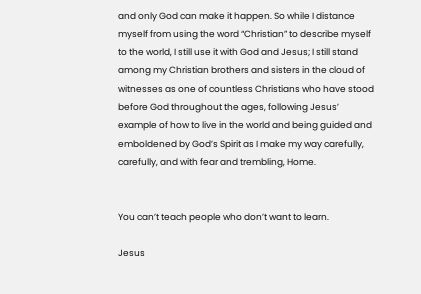and only God can make it happen. So while I distance myself from using the word “Christian” to describe myself to the world, I still use it with God and Jesus; I still stand among my Christian brothers and sisters in the cloud of witnesses as one of countless Christians who have stood before God throughout the ages, following Jesus’ example of how to live in the world and being guided and emboldened by God’s Spirit as I make my way carefully, carefully, and with fear and trembling, Home.


You can’t teach people who don’t want to learn.

Jesus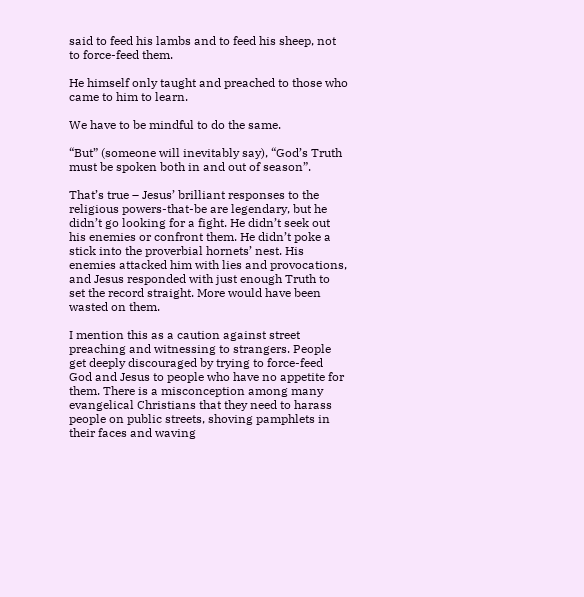said to feed his lambs and to feed his sheep, not to force-feed them.

He himself only taught and preached to those who came to him to learn.

We have to be mindful to do the same.

“But” (someone will inevitably say), “God’s Truth must be spoken both in and out of season”.

That’s true – Jesus’ brilliant responses to the religious powers-that-be are legendary, but he didn’t go looking for a fight. He didn’t seek out his enemies or confront them. He didn’t poke a stick into the proverbial hornets’ nest. His enemies attacked him with lies and provocations, and Jesus responded with just enough Truth to set the record straight. More would have been wasted on them.

I mention this as a caution against street preaching and witnessing to strangers. People get deeply discouraged by trying to force-feed God and Jesus to people who have no appetite for them. There is a misconception among many evangelical Christians that they need to harass people on public streets, shoving pamphlets in their faces and waving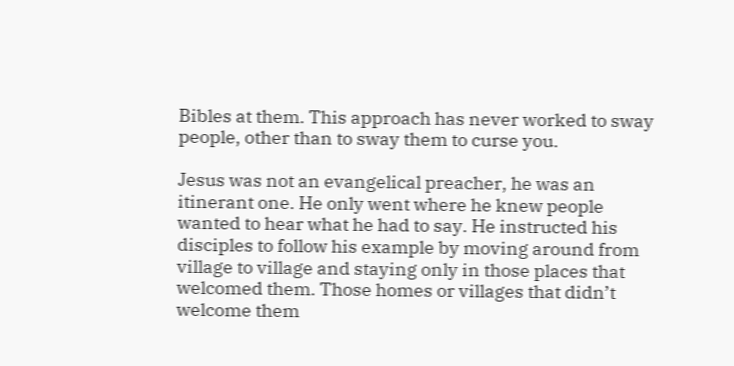Bibles at them. This approach has never worked to sway people, other than to sway them to curse you.

Jesus was not an evangelical preacher, he was an itinerant one. He only went where he knew people wanted to hear what he had to say. He instructed his disciples to follow his example by moving around from village to village and staying only in those places that welcomed them. Those homes or villages that didn’t welcome them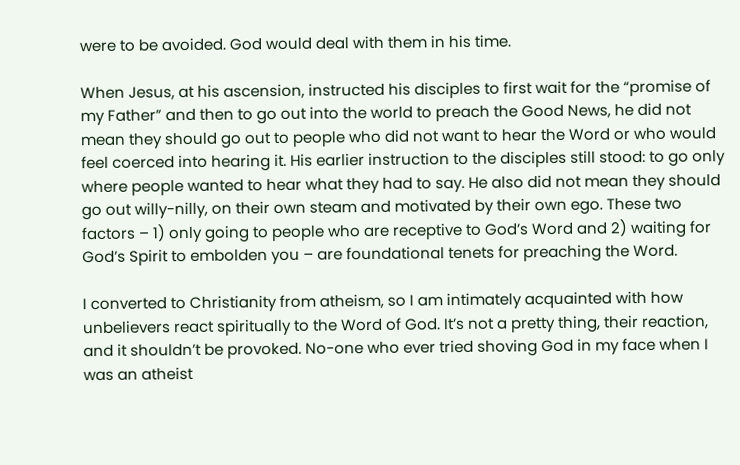were to be avoided. God would deal with them in his time.

When Jesus, at his ascension, instructed his disciples to first wait for the “promise of my Father” and then to go out into the world to preach the Good News, he did not mean they should go out to people who did not want to hear the Word or who would feel coerced into hearing it. His earlier instruction to the disciples still stood: to go only where people wanted to hear what they had to say. He also did not mean they should go out willy-nilly, on their own steam and motivated by their own ego. These two factors – 1) only going to people who are receptive to God’s Word and 2) waiting for God’s Spirit to embolden you – are foundational tenets for preaching the Word.

I converted to Christianity from atheism, so I am intimately acquainted with how unbelievers react spiritually to the Word of God. It’s not a pretty thing, their reaction, and it shouldn’t be provoked. No-one who ever tried shoving God in my face when I was an atheist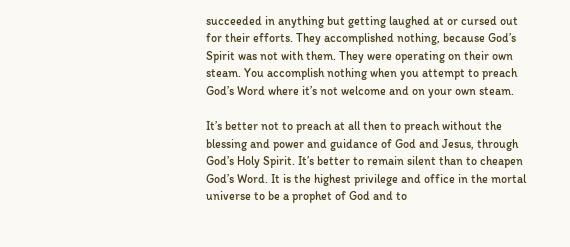succeeded in anything but getting laughed at or cursed out for their efforts. They accomplished nothing, because God’s Spirit was not with them. They were operating on their own steam. You accomplish nothing when you attempt to preach God’s Word where it’s not welcome and on your own steam.

It’s better not to preach at all then to preach without the blessing and power and guidance of God and Jesus, through God’s Holy Spirit. It’s better to remain silent than to cheapen God’s Word. It is the highest privilege and office in the mortal universe to be a prophet of God and to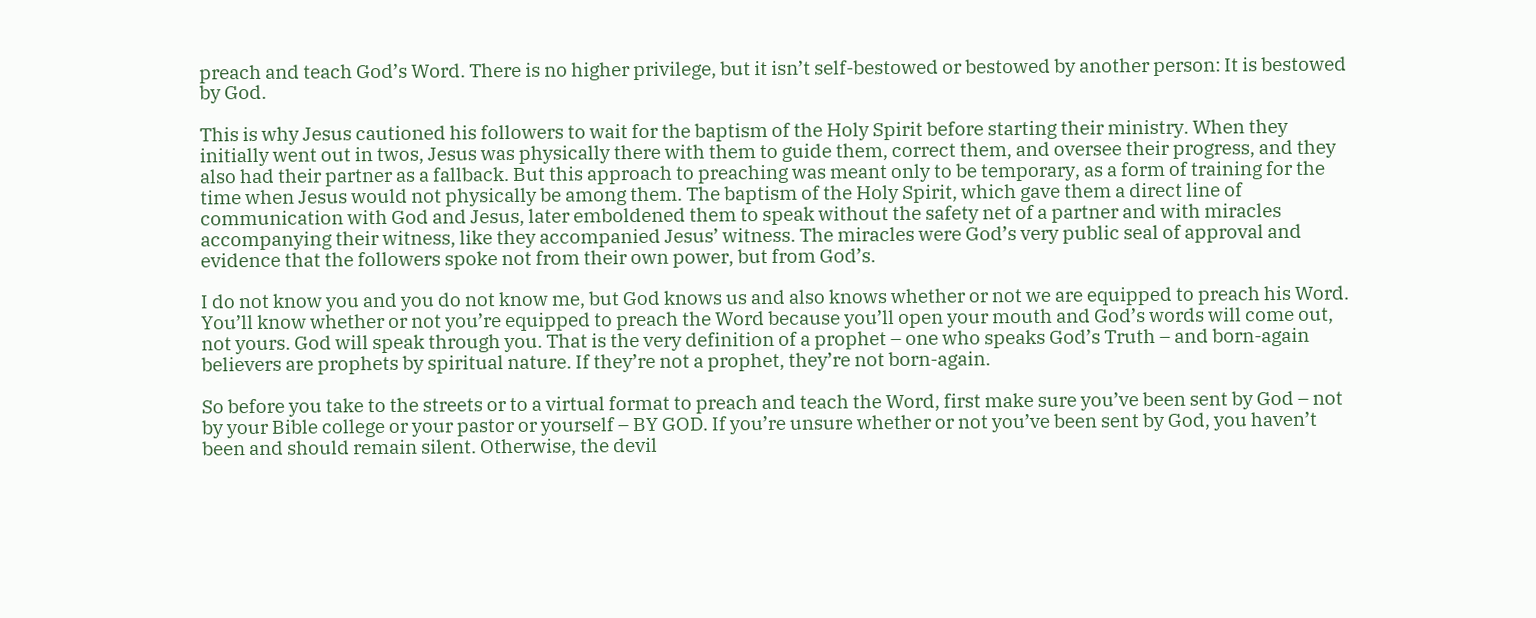preach and teach God’s Word. There is no higher privilege, but it isn’t self-bestowed or bestowed by another person: It is bestowed by God.

This is why Jesus cautioned his followers to wait for the baptism of the Holy Spirit before starting their ministry. When they initially went out in twos, Jesus was physically there with them to guide them, correct them, and oversee their progress, and they also had their partner as a fallback. But this approach to preaching was meant only to be temporary, as a form of training for the time when Jesus would not physically be among them. The baptism of the Holy Spirit, which gave them a direct line of communication with God and Jesus, later emboldened them to speak without the safety net of a partner and with miracles accompanying their witness, like they accompanied Jesus’ witness. The miracles were God’s very public seal of approval and evidence that the followers spoke not from their own power, but from God’s.

I do not know you and you do not know me, but God knows us and also knows whether or not we are equipped to preach his Word. You’ll know whether or not you’re equipped to preach the Word because you’ll open your mouth and God’s words will come out, not yours. God will speak through you. That is the very definition of a prophet – one who speaks God’s Truth – and born-again believers are prophets by spiritual nature. If they’re not a prophet, they’re not born-again.

So before you take to the streets or to a virtual format to preach and teach the Word, first make sure you’ve been sent by God – not by your Bible college or your pastor or yourself – BY GOD. If you’re unsure whether or not you’ve been sent by God, you haven’t been and should remain silent. Otherwise, the devil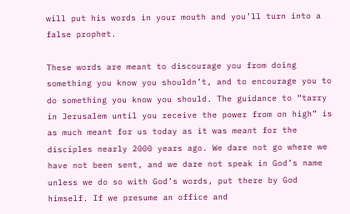will put his words in your mouth and you’ll turn into a false prophet.

These words are meant to discourage you from doing something you know you shouldn’t, and to encourage you to do something you know you should. The guidance to “tarry in Jerusalem until you receive the power from on high” is as much meant for us today as it was meant for the disciples nearly 2000 years ago. We dare not go where we have not been sent, and we dare not speak in God’s name unless we do so with God’s words, put there by God himself. If we presume an office and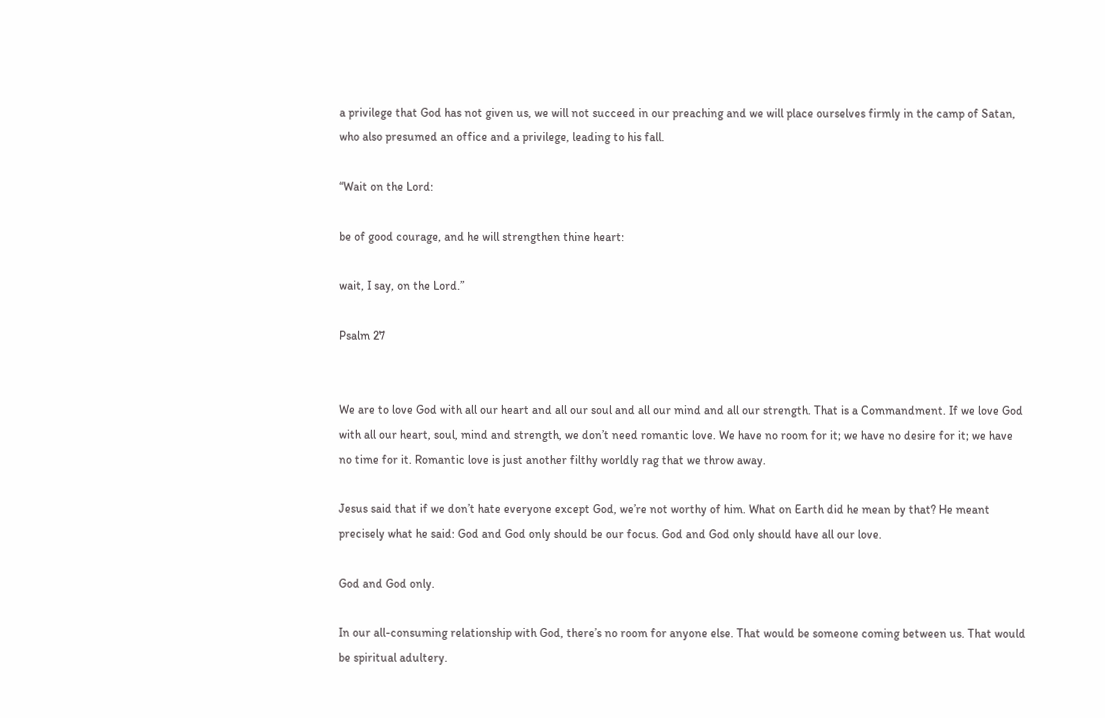a privilege that God has not given us, we will not succeed in our preaching and we will place ourselves firmly in the camp of Satan, who also presumed an office and a privilege, leading to his fall.

“Wait on the Lord:

be of good courage, and he will strengthen thine heart:

wait, I say, on the Lord.”

Psalm 27


We are to love God with all our heart and all our soul and all our mind and all our strength. That is a Commandment. If we love God with all our heart, soul, mind and strength, we don’t need romantic love. We have no room for it; we have no desire for it; we have no time for it. Romantic love is just another filthy worldly rag that we throw away.

Jesus said that if we don’t hate everyone except God, we’re not worthy of him. What on Earth did he mean by that? He meant precisely what he said: God and God only should be our focus. God and God only should have all our love.

God and God only.

In our all-consuming relationship with God, there’s no room for anyone else. That would be someone coming between us. That would be spiritual adultery.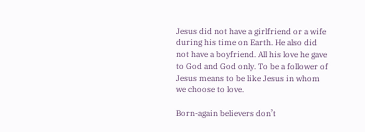Jesus did not have a girlfriend or a wife during his time on Earth. He also did not have a boyfriend. All his love he gave to God and God only. To be a follower of Jesus means to be like Jesus in whom we choose to love.

Born-again believers don’t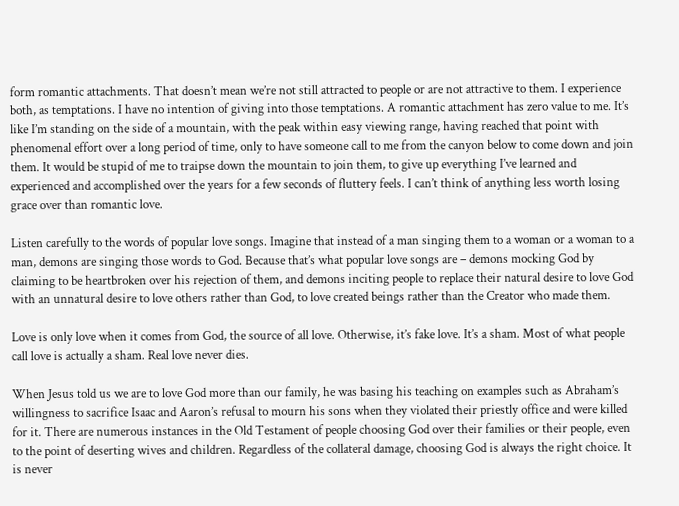form romantic attachments. That doesn’t mean we’re not still attracted to people or are not attractive to them. I experience both, as temptations. I have no intention of giving into those temptations. A romantic attachment has zero value to me. It’s like I’m standing on the side of a mountain, with the peak within easy viewing range, having reached that point with phenomenal effort over a long period of time, only to have someone call to me from the canyon below to come down and join them. It would be stupid of me to traipse down the mountain to join them, to give up everything I’ve learned and experienced and accomplished over the years for a few seconds of fluttery feels. I can’t think of anything less worth losing grace over than romantic love.

Listen carefully to the words of popular love songs. Imagine that instead of a man singing them to a woman or a woman to a man, demons are singing those words to God. Because that’s what popular love songs are – demons mocking God by claiming to be heartbroken over his rejection of them, and demons inciting people to replace their natural desire to love God with an unnatural desire to love others rather than God, to love created beings rather than the Creator who made them.

Love is only love when it comes from God, the source of all love. Otherwise, it’s fake love. It’s a sham. Most of what people call love is actually a sham. Real love never dies.

When Jesus told us we are to love God more than our family, he was basing his teaching on examples such as Abraham’s willingness to sacrifice Isaac and Aaron’s refusal to mourn his sons when they violated their priestly office and were killed for it. There are numerous instances in the Old Testament of people choosing God over their families or their people, even to the point of deserting wives and children. Regardless of the collateral damage, choosing God is always the right choice. It is never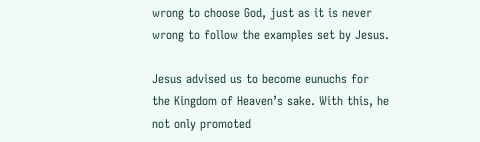wrong to choose God, just as it is never wrong to follow the examples set by Jesus.

Jesus advised us to become eunuchs for the Kingdom of Heaven’s sake. With this, he not only promoted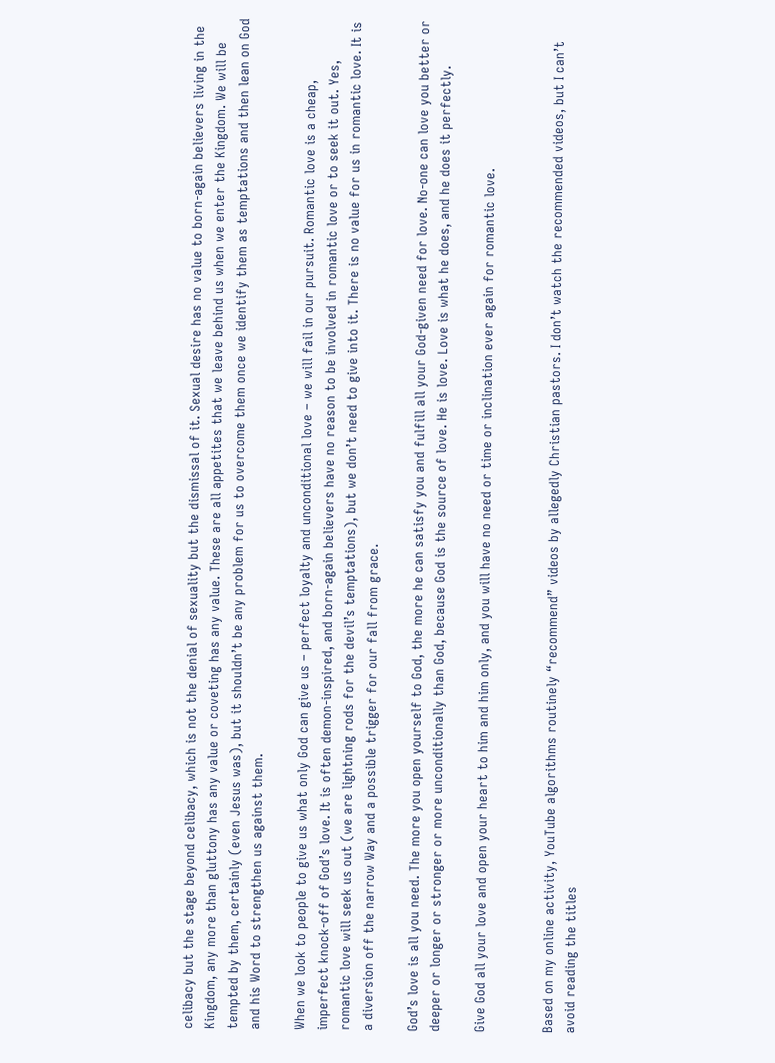celibacy but the stage beyond celibacy, which is not the denial of sexuality but the dismissal of it. Sexual desire has no value to born-again believers living in the Kingdom, any more than gluttony has any value or coveting has any value. These are all appetites that we leave behind us when we enter the Kingdom. We will be tempted by them, certainly (even Jesus was), but it shouldn’t be any problem for us to overcome them once we identify them as temptations and then lean on God and his Word to strengthen us against them.

When we look to people to give us what only God can give us – perfect loyalty and unconditional love – we will fail in our pursuit. Romantic love is a cheap, imperfect knock-off of God’s love. It is often demon-inspired, and born-again believers have no reason to be involved in romantic love or to seek it out. Yes, romantic love will seek us out (we are lightning rods for the devil’s temptations), but we don’t need to give into it. There is no value for us in romantic love. It is a diversion off the narrow Way and a possible trigger for our fall from grace.

God’s love is all you need. The more you open yourself to God, the more he can satisfy you and fulfill all your God-given need for love. No-one can love you better or deeper or longer or stronger or more unconditionally than God, because God is the source of love. He is love. Love is what he does, and he does it perfectly.

Give God all your love and open your heart to him and him only, and you will have no need or time or inclination ever again for romantic love.


Based on my online activity, YouTube algorithms routinely “recommend” videos by allegedly Christian pastors. I don’t watch the recommended videos, but I can’t avoid reading the titles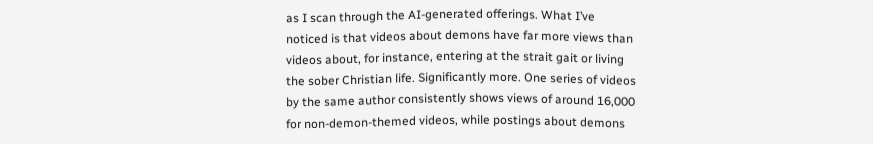as I scan through the AI-generated offerings. What I’ve noticed is that videos about demons have far more views than videos about, for instance, entering at the strait gait or living the sober Christian life. Significantly more. One series of videos by the same author consistently shows views of around 16,000 for non-demon-themed videos, while postings about demons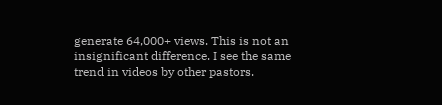generate 64,000+ views. This is not an insignificant difference. I see the same trend in videos by other pastors.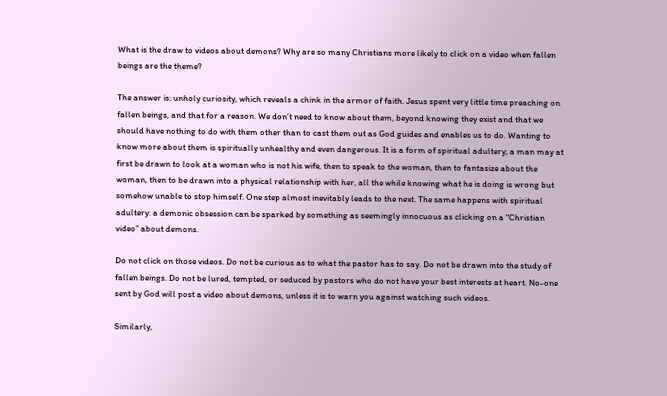What is the draw to videos about demons? Why are so many Christians more likely to click on a video when fallen beings are the theme?

The answer is: unholy curiosity, which reveals a chink in the armor of faith. Jesus spent very little time preaching on fallen beings, and that for a reason. We don’t need to know about them, beyond knowing they exist and that we should have nothing to do with them other than to cast them out as God guides and enables us to do. Wanting to know more about them is spiritually unhealthy and even dangerous. It is a form of spiritual adultery; a man may at first be drawn to look at a woman who is not his wife, then to speak to the woman, then to fantasize about the woman, then to be drawn into a physical relationship with her, all the while knowing what he is doing is wrong but somehow unable to stop himself. One step almost inevitably leads to the next. The same happens with spiritual adultery: a demonic obsession can be sparked by something as seemingly innocuous as clicking on a “Christian video” about demons.

Do not click on those videos. Do not be curious as to what the pastor has to say. Do not be drawn into the study of fallen beings. Do not be lured, tempted, or seduced by pastors who do not have your best interests at heart. No-one sent by God will post a video about demons, unless it is to warn you against watching such videos.

Similarly,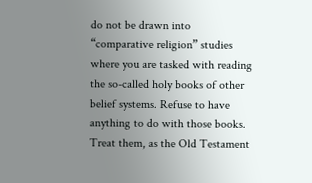do not be drawn into “comparative religion” studies where you are tasked with reading the so-called holy books of other belief systems. Refuse to have anything to do with those books. Treat them, as the Old Testament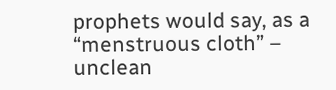prophets would say, as a “menstruous cloth” – unclean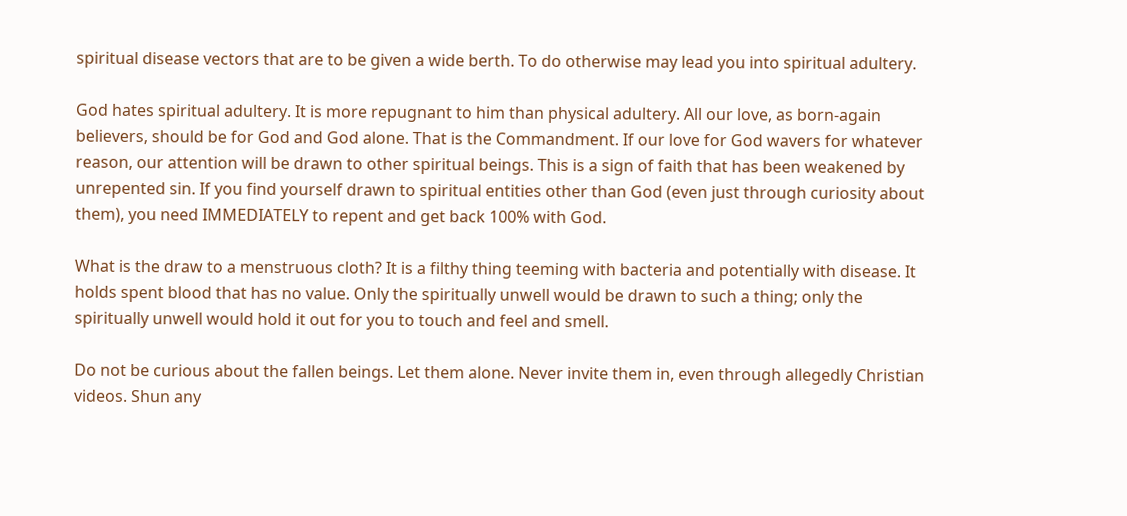spiritual disease vectors that are to be given a wide berth. To do otherwise may lead you into spiritual adultery.

God hates spiritual adultery. It is more repugnant to him than physical adultery. All our love, as born-again believers, should be for God and God alone. That is the Commandment. If our love for God wavers for whatever reason, our attention will be drawn to other spiritual beings. This is a sign of faith that has been weakened by unrepented sin. If you find yourself drawn to spiritual entities other than God (even just through curiosity about them), you need IMMEDIATELY to repent and get back 100% with God.

What is the draw to a menstruous cloth? It is a filthy thing teeming with bacteria and potentially with disease. It holds spent blood that has no value. Only the spiritually unwell would be drawn to such a thing; only the spiritually unwell would hold it out for you to touch and feel and smell.

Do not be curious about the fallen beings. Let them alone. Never invite them in, even through allegedly Christian videos. Shun any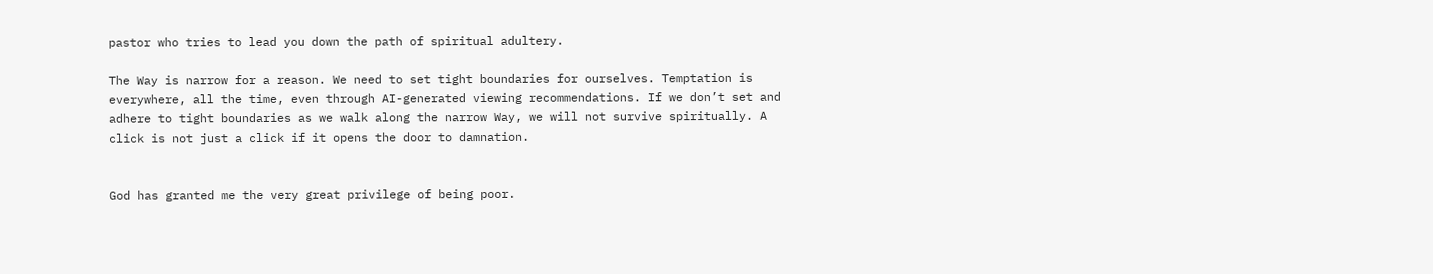pastor who tries to lead you down the path of spiritual adultery.

The Way is narrow for a reason. We need to set tight boundaries for ourselves. Temptation is everywhere, all the time, even through AI-generated viewing recommendations. If we don’t set and adhere to tight boundaries as we walk along the narrow Way, we will not survive spiritually. A click is not just a click if it opens the door to damnation.


God has granted me the very great privilege of being poor.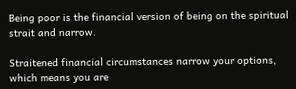Being poor is the financial version of being on the spiritual strait and narrow.

Straitened financial circumstances narrow your options, which means you are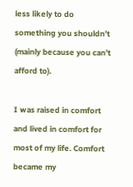less likely to do something you shouldn’t (mainly because you can’t afford to).

I was raised in comfort and lived in comfort for most of my life. Comfort became my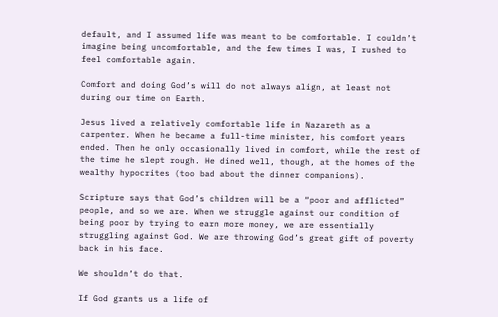default, and I assumed life was meant to be comfortable. I couldn’t imagine being uncomfortable, and the few times I was, I rushed to feel comfortable again.

Comfort and doing God’s will do not always align, at least not during our time on Earth.

Jesus lived a relatively comfortable life in Nazareth as a carpenter. When he became a full-time minister, his comfort years ended. Then he only occasionally lived in comfort, while the rest of the time he slept rough. He dined well, though, at the homes of the wealthy hypocrites (too bad about the dinner companions).

Scripture says that God’s children will be a “poor and afflicted” people, and so we are. When we struggle against our condition of being poor by trying to earn more money, we are essentially struggling against God. We are throwing God’s great gift of poverty back in his face.

We shouldn’t do that.

If God grants us a life of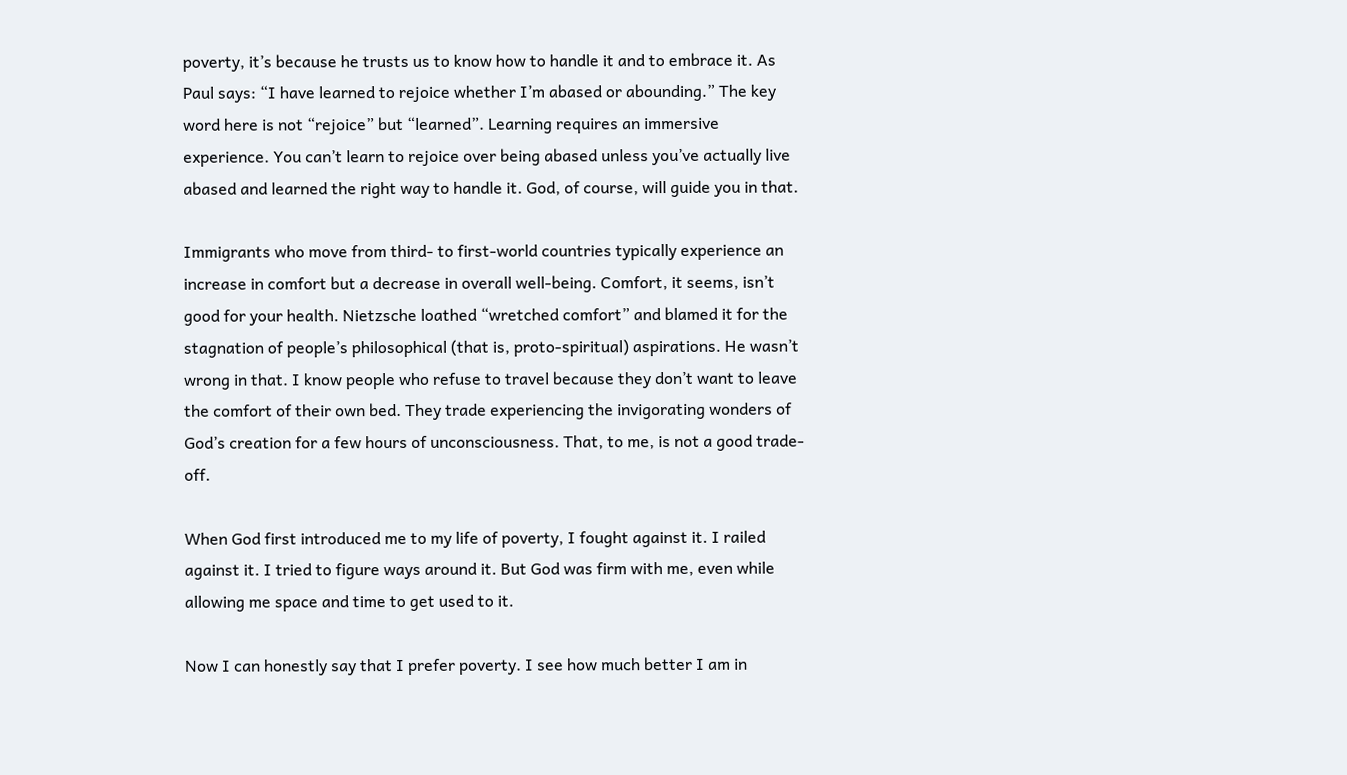poverty, it’s because he trusts us to know how to handle it and to embrace it. As Paul says: “I have learned to rejoice whether I’m abased or abounding.” The key word here is not “rejoice” but “learned”. Learning requires an immersive experience. You can’t learn to rejoice over being abased unless you’ve actually live abased and learned the right way to handle it. God, of course, will guide you in that.

Immigrants who move from third- to first-world countries typically experience an increase in comfort but a decrease in overall well-being. Comfort, it seems, isn’t good for your health. Nietzsche loathed “wretched comfort” and blamed it for the stagnation of people’s philosophical (that is, proto-spiritual) aspirations. He wasn’t wrong in that. I know people who refuse to travel because they don’t want to leave the comfort of their own bed. They trade experiencing the invigorating wonders of God’s creation for a few hours of unconsciousness. That, to me, is not a good trade-off.

When God first introduced me to my life of poverty, I fought against it. I railed against it. I tried to figure ways around it. But God was firm with me, even while allowing me space and time to get used to it.

Now I can honestly say that I prefer poverty. I see how much better I am in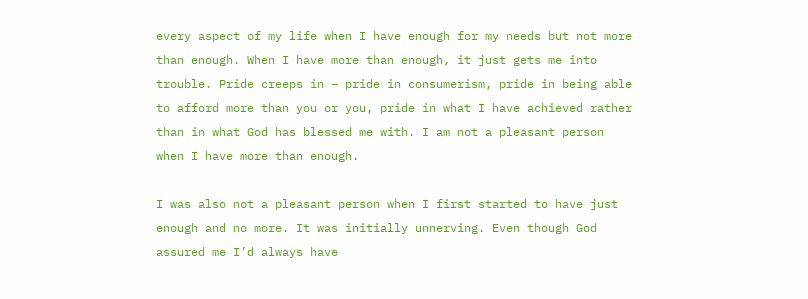every aspect of my life when I have enough for my needs but not more than enough. When I have more than enough, it just gets me into trouble. Pride creeps in – pride in consumerism, pride in being able to afford more than you or you, pride in what I have achieved rather than in what God has blessed me with. I am not a pleasant person when I have more than enough.

I was also not a pleasant person when I first started to have just enough and no more. It was initially unnerving. Even though God assured me I’d always have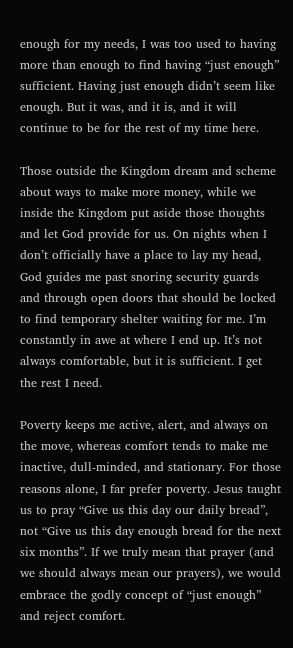enough for my needs, I was too used to having more than enough to find having “just enough” sufficient. Having just enough didn’t seem like enough. But it was, and it is, and it will continue to be for the rest of my time here.

Those outside the Kingdom dream and scheme about ways to make more money, while we inside the Kingdom put aside those thoughts and let God provide for us. On nights when I don’t officially have a place to lay my head, God guides me past snoring security guards and through open doors that should be locked to find temporary shelter waiting for me. I’m constantly in awe at where I end up. It’s not always comfortable, but it is sufficient. I get the rest I need.

Poverty keeps me active, alert, and always on the move, whereas comfort tends to make me inactive, dull-minded, and stationary. For those reasons alone, I far prefer poverty. Jesus taught us to pray “Give us this day our daily bread”, not “Give us this day enough bread for the next six months”. If we truly mean that prayer (and we should always mean our prayers), we would embrace the godly concept of “just enough” and reject comfort.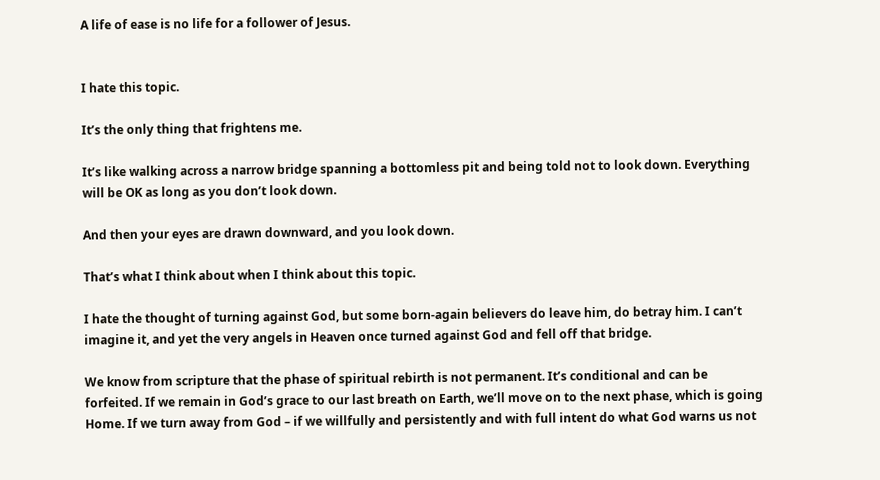A life of ease is no life for a follower of Jesus.


I hate this topic.

It’s the only thing that frightens me.

It’s like walking across a narrow bridge spanning a bottomless pit and being told not to look down. Everything will be OK as long as you don’t look down.

And then your eyes are drawn downward, and you look down.

That’s what I think about when I think about this topic.

I hate the thought of turning against God, but some born-again believers do leave him, do betray him. I can’t imagine it, and yet the very angels in Heaven once turned against God and fell off that bridge.

We know from scripture that the phase of spiritual rebirth is not permanent. It’s conditional and can be forfeited. If we remain in God’s grace to our last breath on Earth, we’ll move on to the next phase, which is going Home. If we turn away from God – if we willfully and persistently and with full intent do what God warns us not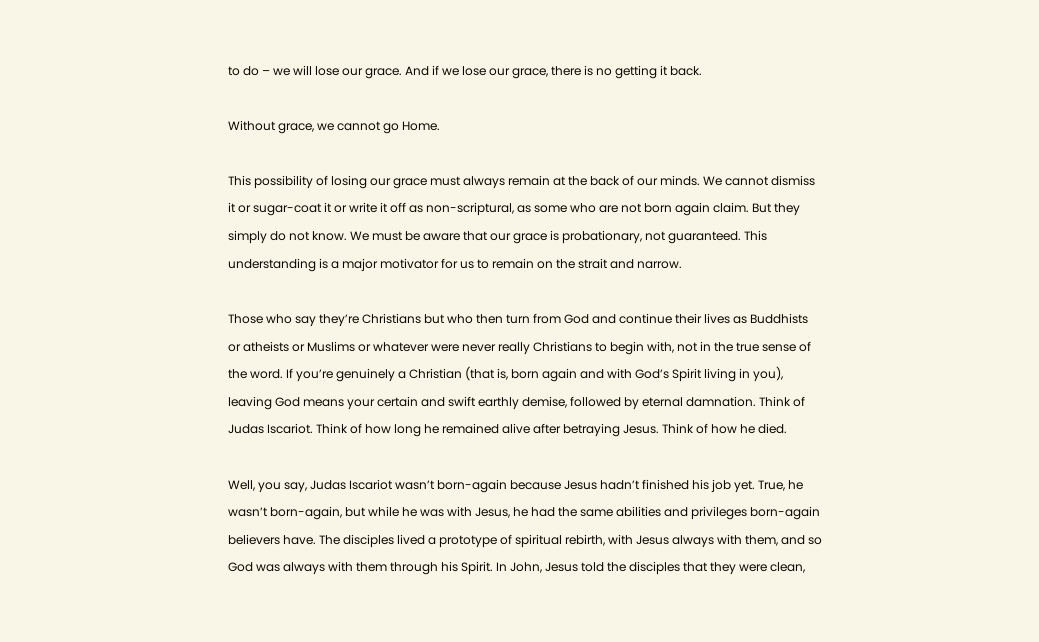to do – we will lose our grace. And if we lose our grace, there is no getting it back.

Without grace, we cannot go Home.

This possibility of losing our grace must always remain at the back of our minds. We cannot dismiss it or sugar-coat it or write it off as non-scriptural, as some who are not born again claim. But they simply do not know. We must be aware that our grace is probationary, not guaranteed. This understanding is a major motivator for us to remain on the strait and narrow.

Those who say they’re Christians but who then turn from God and continue their lives as Buddhists or atheists or Muslims or whatever were never really Christians to begin with, not in the true sense of the word. If you’re genuinely a Christian (that is, born again and with God’s Spirit living in you), leaving God means your certain and swift earthly demise, followed by eternal damnation. Think of Judas Iscariot. Think of how long he remained alive after betraying Jesus. Think of how he died.

Well, you say, Judas Iscariot wasn’t born-again because Jesus hadn’t finished his job yet. True, he wasn’t born-again, but while he was with Jesus, he had the same abilities and privileges born-again believers have. The disciples lived a prototype of spiritual rebirth, with Jesus always with them, and so God was always with them through his Spirit. In John, Jesus told the disciples that they were clean,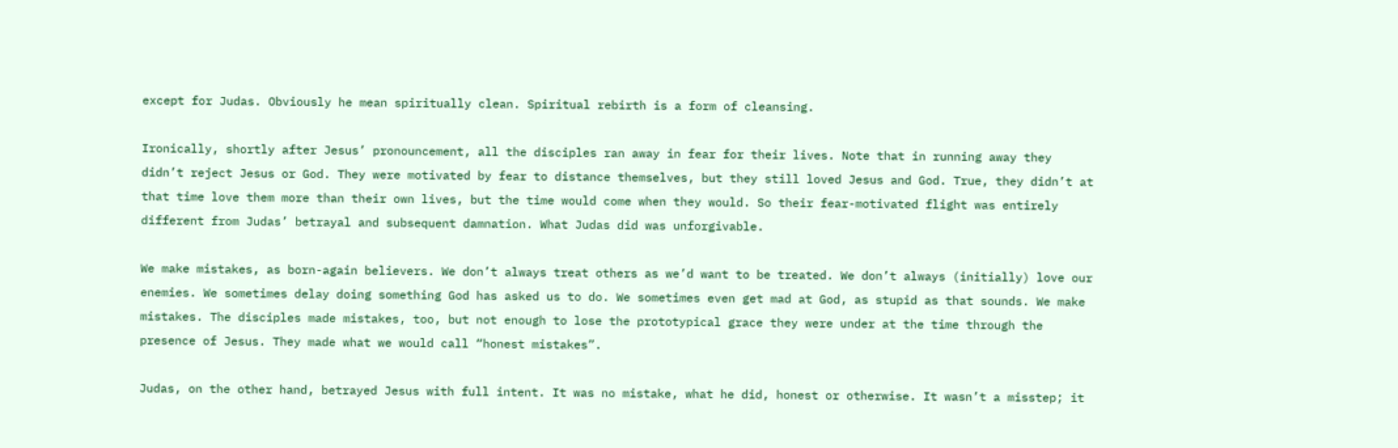except for Judas. Obviously he mean spiritually clean. Spiritual rebirth is a form of cleansing.

Ironically, shortly after Jesus’ pronouncement, all the disciples ran away in fear for their lives. Note that in running away they didn’t reject Jesus or God. They were motivated by fear to distance themselves, but they still loved Jesus and God. True, they didn’t at that time love them more than their own lives, but the time would come when they would. So their fear-motivated flight was entirely different from Judas’ betrayal and subsequent damnation. What Judas did was unforgivable.

We make mistakes, as born-again believers. We don’t always treat others as we’d want to be treated. We don’t always (initially) love our enemies. We sometimes delay doing something God has asked us to do. We sometimes even get mad at God, as stupid as that sounds. We make mistakes. The disciples made mistakes, too, but not enough to lose the prototypical grace they were under at the time through the presence of Jesus. They made what we would call “honest mistakes”.

Judas, on the other hand, betrayed Jesus with full intent. It was no mistake, what he did, honest or otherwise. It wasn’t a misstep; it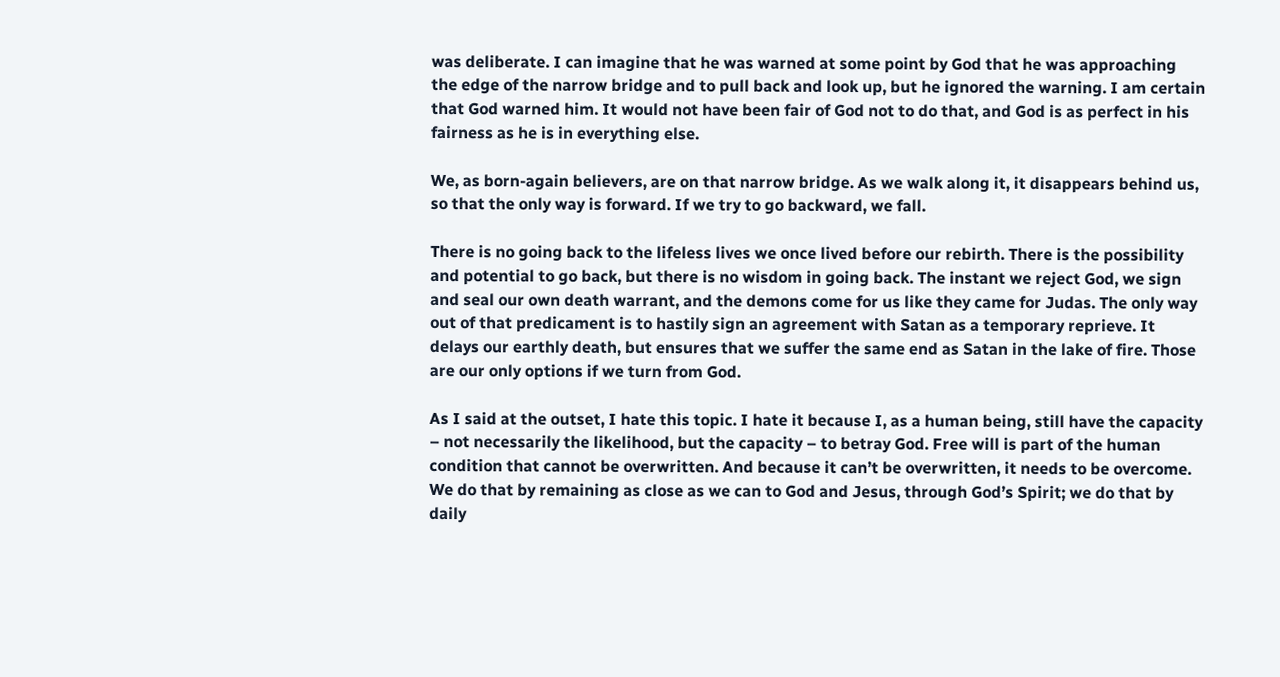was deliberate. I can imagine that he was warned at some point by God that he was approaching the edge of the narrow bridge and to pull back and look up, but he ignored the warning. I am certain that God warned him. It would not have been fair of God not to do that, and God is as perfect in his fairness as he is in everything else.

We, as born-again believers, are on that narrow bridge. As we walk along it, it disappears behind us, so that the only way is forward. If we try to go backward, we fall.

There is no going back to the lifeless lives we once lived before our rebirth. There is the possibility and potential to go back, but there is no wisdom in going back. The instant we reject God, we sign and seal our own death warrant, and the demons come for us like they came for Judas. The only way out of that predicament is to hastily sign an agreement with Satan as a temporary reprieve. It delays our earthly death, but ensures that we suffer the same end as Satan in the lake of fire. Those are our only options if we turn from God.

As I said at the outset, I hate this topic. I hate it because I, as a human being, still have the capacity – not necessarily the likelihood, but the capacity – to betray God. Free will is part of the human condition that cannot be overwritten. And because it can’t be overwritten, it needs to be overcome. We do that by remaining as close as we can to God and Jesus, through God’s Spirit; we do that by daily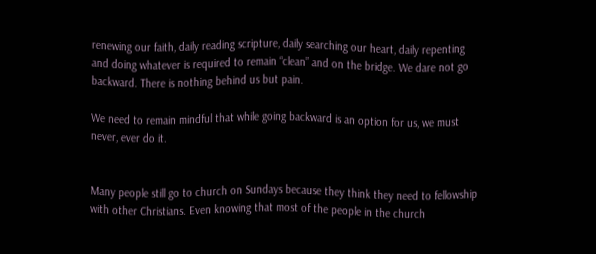renewing our faith, daily reading scripture, daily searching our heart, daily repenting and doing whatever is required to remain “clean” and on the bridge. We dare not go backward. There is nothing behind us but pain.

We need to remain mindful that while going backward is an option for us, we must never, ever do it.


Many people still go to church on Sundays because they think they need to fellowship with other Christians. Even knowing that most of the people in the church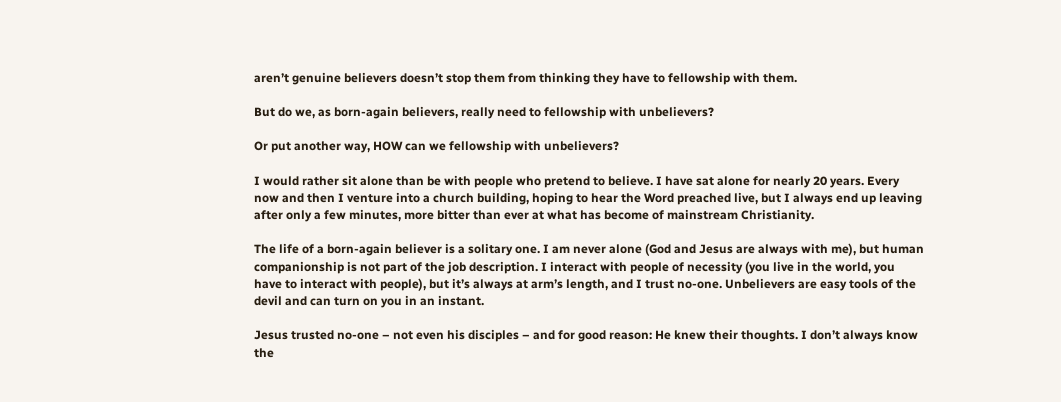aren’t genuine believers doesn’t stop them from thinking they have to fellowship with them.

But do we, as born-again believers, really need to fellowship with unbelievers?

Or put another way, HOW can we fellowship with unbelievers?

I would rather sit alone than be with people who pretend to believe. I have sat alone for nearly 20 years. Every now and then I venture into a church building, hoping to hear the Word preached live, but I always end up leaving after only a few minutes, more bitter than ever at what has become of mainstream Christianity.

The life of a born-again believer is a solitary one. I am never alone (God and Jesus are always with me), but human companionship is not part of the job description. I interact with people of necessity (you live in the world, you have to interact with people), but it’s always at arm’s length, and I trust no-one. Unbelievers are easy tools of the devil and can turn on you in an instant.

Jesus trusted no-one – not even his disciples – and for good reason: He knew their thoughts. I don’t always know the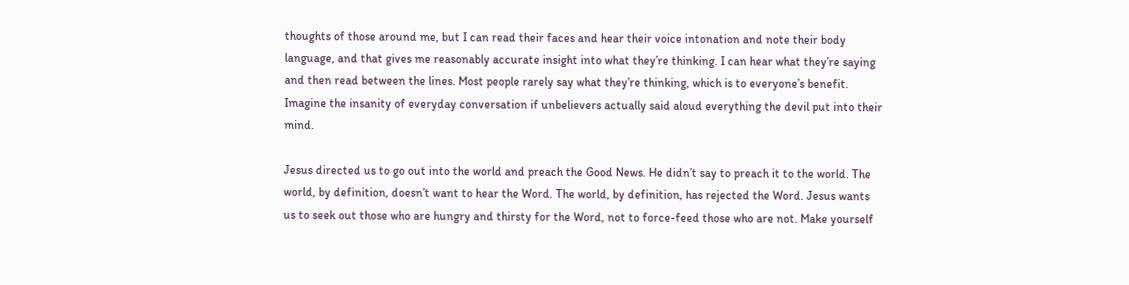thoughts of those around me, but I can read their faces and hear their voice intonation and note their body language, and that gives me reasonably accurate insight into what they’re thinking. I can hear what they’re saying and then read between the lines. Most people rarely say what they’re thinking, which is to everyone’s benefit. Imagine the insanity of everyday conversation if unbelievers actually said aloud everything the devil put into their mind.

Jesus directed us to go out into the world and preach the Good News. He didn’t say to preach it to the world. The world, by definition, doesn’t want to hear the Word. The world, by definition, has rejected the Word. Jesus wants us to seek out those who are hungry and thirsty for the Word, not to force-feed those who are not. Make yourself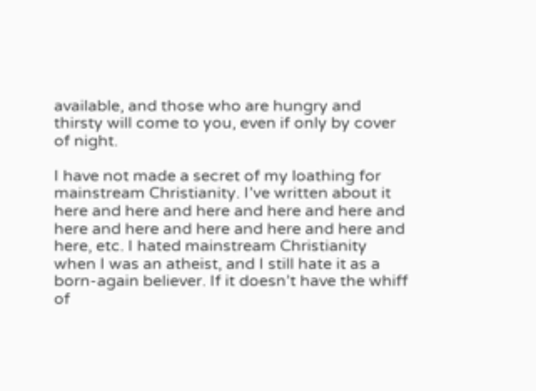available, and those who are hungry and thirsty will come to you, even if only by cover of night.

I have not made a secret of my loathing for mainstream Christianity. I’ve written about it here and here and here and here and here and here and here and here and here and here and here, etc. I hated mainstream Christianity when I was an atheist, and I still hate it as a born-again believer. If it doesn’t have the whiff of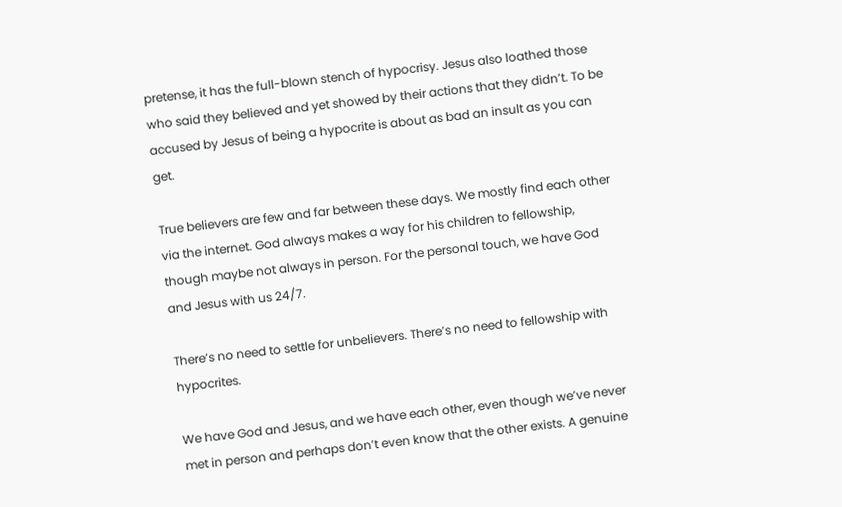pretense, it has the full-blown stench of hypocrisy. Jesus also loathed those who said they believed and yet showed by their actions that they didn’t. To be accused by Jesus of being a hypocrite is about as bad an insult as you can get.

True believers are few and far between these days. We mostly find each other via the internet. God always makes a way for his children to fellowship, though maybe not always in person. For the personal touch, we have God and Jesus with us 24/7.

There’s no need to settle for unbelievers. There’s no need to fellowship with hypocrites.

We have God and Jesus, and we have each other, even though we’ve never met in person and perhaps don’t even know that the other exists. A genuine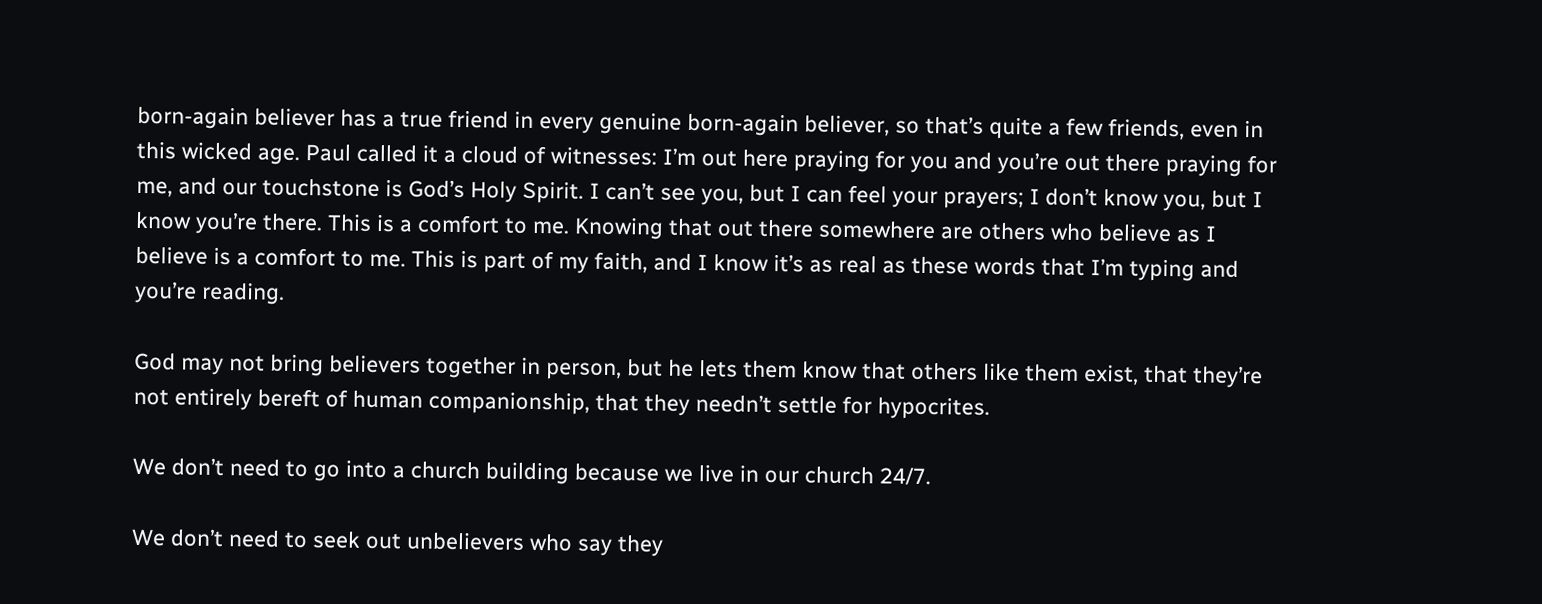born-again believer has a true friend in every genuine born-again believer, so that’s quite a few friends, even in this wicked age. Paul called it a cloud of witnesses: I’m out here praying for you and you’re out there praying for me, and our touchstone is God’s Holy Spirit. I can’t see you, but I can feel your prayers; I don’t know you, but I know you’re there. This is a comfort to me. Knowing that out there somewhere are others who believe as I believe is a comfort to me. This is part of my faith, and I know it’s as real as these words that I’m typing and you’re reading.

God may not bring believers together in person, but he lets them know that others like them exist, that they’re not entirely bereft of human companionship, that they needn’t settle for hypocrites.

We don’t need to go into a church building because we live in our church 24/7.

We don’t need to seek out unbelievers who say they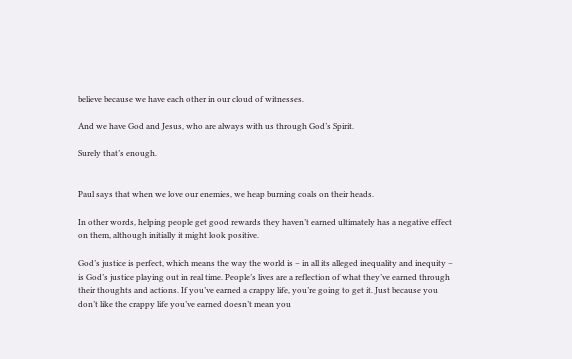believe because we have each other in our cloud of witnesses.

And we have God and Jesus, who are always with us through God’s Spirit.

Surely that’s enough.


Paul says that when we love our enemies, we heap burning coals on their heads.

In other words, helping people get good rewards they haven’t earned ultimately has a negative effect on them, although initially it might look positive.

God’s justice is perfect, which means the way the world is – in all its alleged inequality and inequity – is God’s justice playing out in real time. People’s lives are a reflection of what they’ve earned through their thoughts and actions. If you’ve earned a crappy life, you’re going to get it. Just because you don’t like the crappy life you’ve earned doesn’t mean you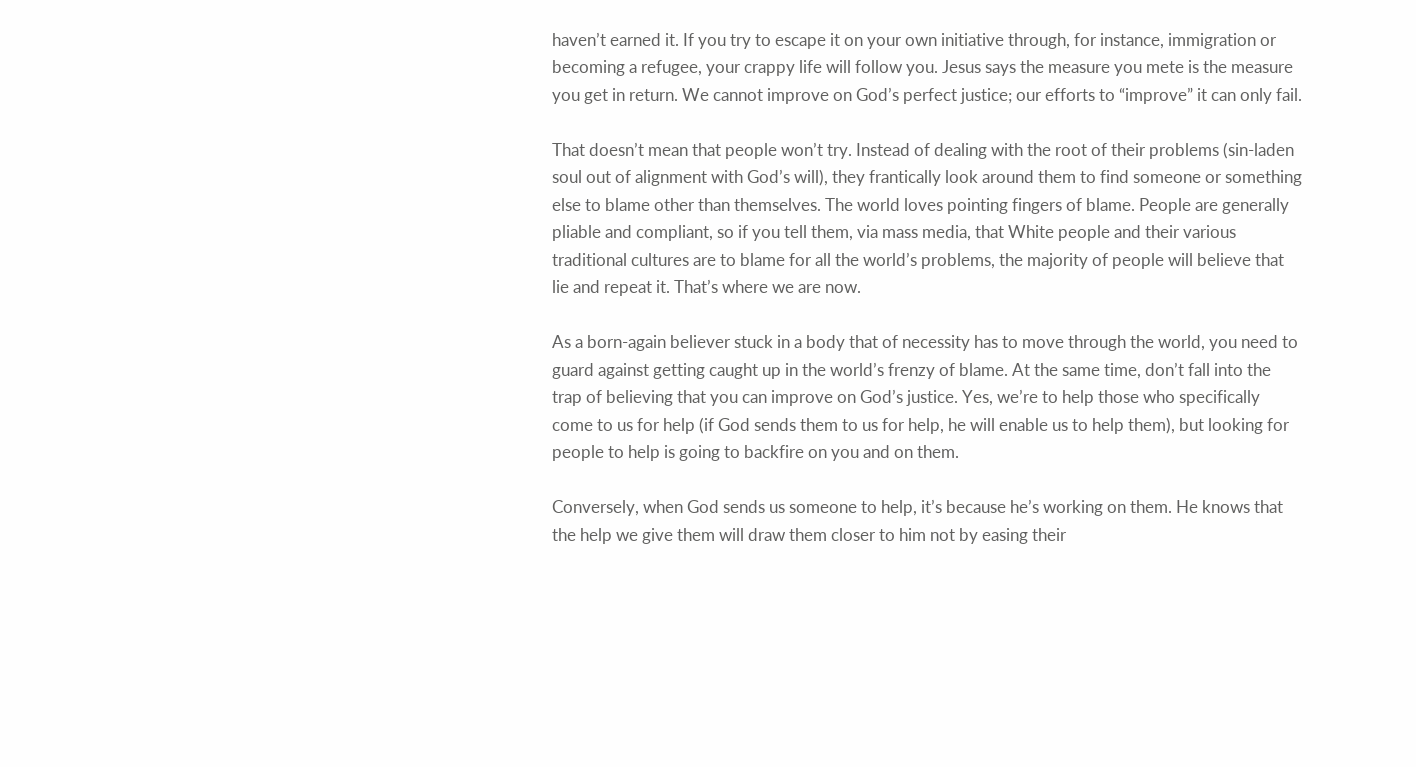haven’t earned it. If you try to escape it on your own initiative through, for instance, immigration or becoming a refugee, your crappy life will follow you. Jesus says the measure you mete is the measure you get in return. We cannot improve on God’s perfect justice; our efforts to “improve” it can only fail.

That doesn’t mean that people won’t try. Instead of dealing with the root of their problems (sin-laden soul out of alignment with God’s will), they frantically look around them to find someone or something else to blame other than themselves. The world loves pointing fingers of blame. People are generally pliable and compliant, so if you tell them, via mass media, that White people and their various traditional cultures are to blame for all the world’s problems, the majority of people will believe that lie and repeat it. That’s where we are now.

As a born-again believer stuck in a body that of necessity has to move through the world, you need to guard against getting caught up in the world’s frenzy of blame. At the same time, don’t fall into the trap of believing that you can improve on God’s justice. Yes, we’re to help those who specifically come to us for help (if God sends them to us for help, he will enable us to help them), but looking for people to help is going to backfire on you and on them.

Conversely, when God sends us someone to help, it’s because he’s working on them. He knows that the help we give them will draw them closer to him not by easing their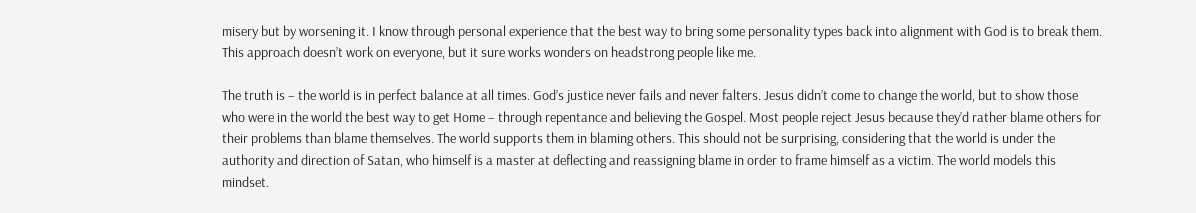misery but by worsening it. I know through personal experience that the best way to bring some personality types back into alignment with God is to break them. This approach doesn’t work on everyone, but it sure works wonders on headstrong people like me.

The truth is – the world is in perfect balance at all times. God’s justice never fails and never falters. Jesus didn’t come to change the world, but to show those who were in the world the best way to get Home – through repentance and believing the Gospel. Most people reject Jesus because they’d rather blame others for their problems than blame themselves. The world supports them in blaming others. This should not be surprising, considering that the world is under the authority and direction of Satan, who himself is a master at deflecting and reassigning blame in order to frame himself as a victim. The world models this mindset.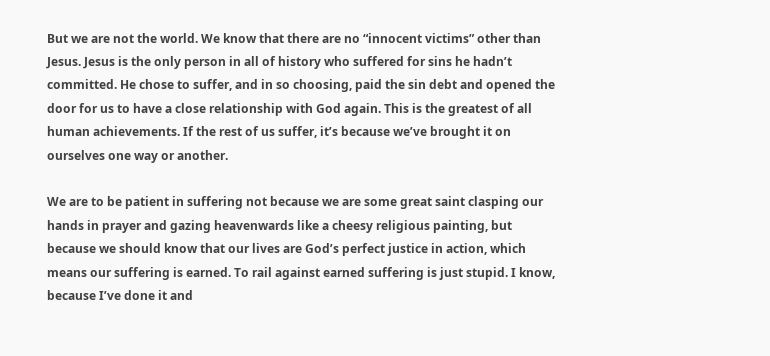But we are not the world. We know that there are no “innocent victims” other than Jesus. Jesus is the only person in all of history who suffered for sins he hadn’t committed. He chose to suffer, and in so choosing, paid the sin debt and opened the door for us to have a close relationship with God again. This is the greatest of all human achievements. If the rest of us suffer, it’s because we’ve brought it on ourselves one way or another.

We are to be patient in suffering not because we are some great saint clasping our hands in prayer and gazing heavenwards like a cheesy religious painting, but because we should know that our lives are God’s perfect justice in action, which means our suffering is earned. To rail against earned suffering is just stupid. I know, because I’ve done it and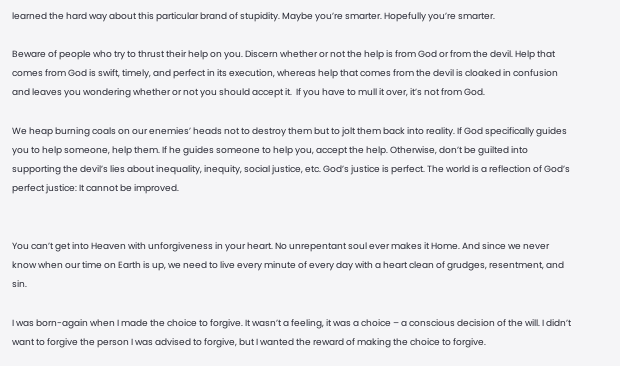learned the hard way about this particular brand of stupidity. Maybe you’re smarter. Hopefully you’re smarter.

Beware of people who try to thrust their help on you. Discern whether or not the help is from God or from the devil. Help that comes from God is swift, timely, and perfect in its execution, whereas help that comes from the devil is cloaked in confusion and leaves you wondering whether or not you should accept it.  If you have to mull it over, it’s not from God.

We heap burning coals on our enemies’ heads not to destroy them but to jolt them back into reality. If God specifically guides you to help someone, help them. If he guides someone to help you, accept the help. Otherwise, don’t be guilted into supporting the devil’s lies about inequality, inequity, social justice, etc. God’s justice is perfect. The world is a reflection of God’s perfect justice: It cannot be improved.


You can’t get into Heaven with unforgiveness in your heart. No unrepentant soul ever makes it Home. And since we never know when our time on Earth is up, we need to live every minute of every day with a heart clean of grudges, resentment, and sin.

I was born-again when I made the choice to forgive. It wasn’t a feeling, it was a choice – a conscious decision of the will. I didn’t want to forgive the person I was advised to forgive, but I wanted the reward of making the choice to forgive.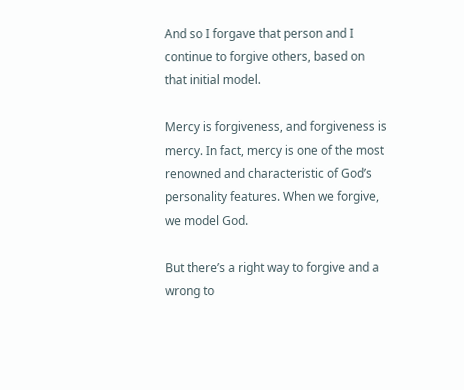And so I forgave that person and I continue to forgive others, based on that initial model.

Mercy is forgiveness, and forgiveness is mercy. In fact, mercy is one of the most renowned and characteristic of God’s personality features. When we forgive, we model God.

But there’s a right way to forgive and a wrong to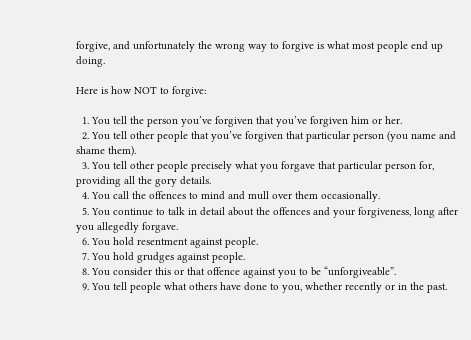forgive, and unfortunately the wrong way to forgive is what most people end up doing.

Here is how NOT to forgive:

  1. You tell the person you’ve forgiven that you’ve forgiven him or her.
  2. You tell other people that you’ve forgiven that particular person (you name and shame them).
  3. You tell other people precisely what you forgave that particular person for, providing all the gory details.
  4. You call the offences to mind and mull over them occasionally.
  5. You continue to talk in detail about the offences and your forgiveness, long after you allegedly forgave.
  6. You hold resentment against people.
  7. You hold grudges against people.
  8. You consider this or that offence against you to be “unforgiveable”.
  9. You tell people what others have done to you, whether recently or in the past.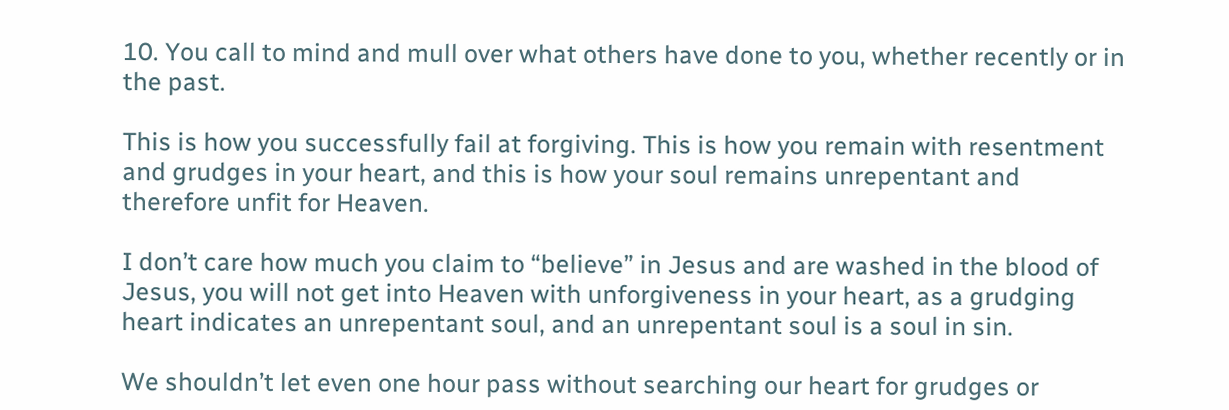10. You call to mind and mull over what others have done to you, whether recently or in the past.

This is how you successfully fail at forgiving. This is how you remain with resentment and grudges in your heart, and this is how your soul remains unrepentant and therefore unfit for Heaven.

I don’t care how much you claim to “believe” in Jesus and are washed in the blood of Jesus, you will not get into Heaven with unforgiveness in your heart, as a grudging heart indicates an unrepentant soul, and an unrepentant soul is a soul in sin.

We shouldn’t let even one hour pass without searching our heart for grudges or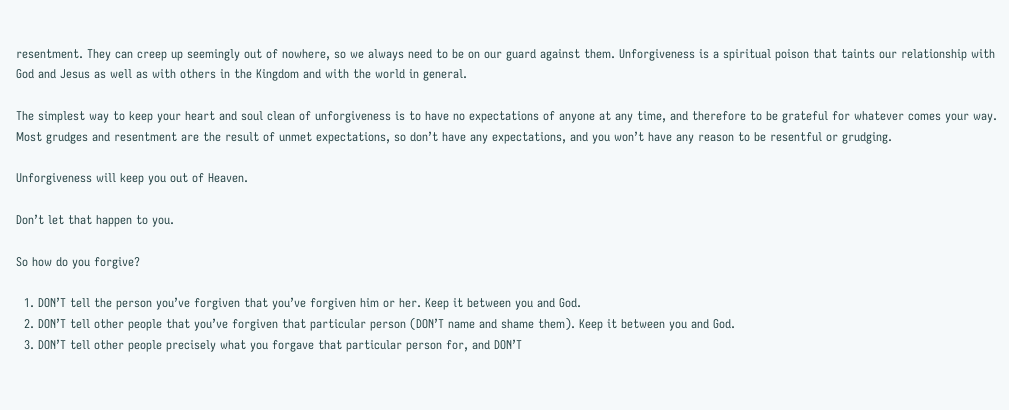resentment. They can creep up seemingly out of nowhere, so we always need to be on our guard against them. Unforgiveness is a spiritual poison that taints our relationship with God and Jesus as well as with others in the Kingdom and with the world in general.

The simplest way to keep your heart and soul clean of unforgiveness is to have no expectations of anyone at any time, and therefore to be grateful for whatever comes your way. Most grudges and resentment are the result of unmet expectations, so don’t have any expectations, and you won’t have any reason to be resentful or grudging.

Unforgiveness will keep you out of Heaven.

Don’t let that happen to you.

So how do you forgive?

  1. DON’T tell the person you’ve forgiven that you’ve forgiven him or her. Keep it between you and God.
  2. DON’T tell other people that you’ve forgiven that particular person (DON’T name and shame them). Keep it between you and God.
  3. DON’T tell other people precisely what you forgave that particular person for, and DON’T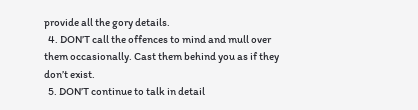provide all the gory details.
  4. DON’T call the offences to mind and mull over them occasionally. Cast them behind you as if they don’t exist.
  5. DON’T continue to talk in detail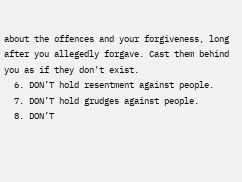about the offences and your forgiveness, long after you allegedly forgave. Cast them behind you as if they don’t exist.
  6. DON’T hold resentment against people.
  7. DON’T hold grudges against people.
  8. DON’T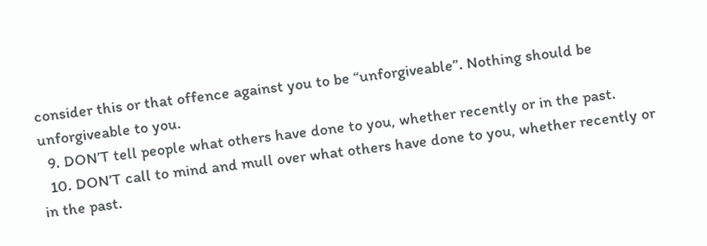consider this or that offence against you to be “unforgiveable”. Nothing should be unforgiveable to you.
  9. DON’T tell people what others have done to you, whether recently or in the past.
  10. DON’T call to mind and mull over what others have done to you, whether recently or in the past.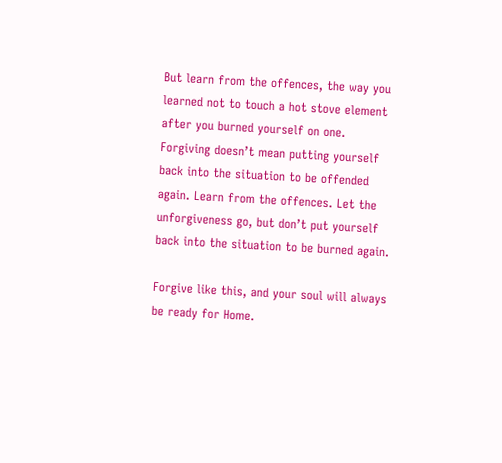But learn from the offences, the way you learned not to touch a hot stove element after you burned yourself on one. Forgiving doesn’t mean putting yourself back into the situation to be offended again. Learn from the offences. Let the unforgiveness go, but don’t put yourself back into the situation to be burned again.

Forgive like this, and your soul will always be ready for Home.